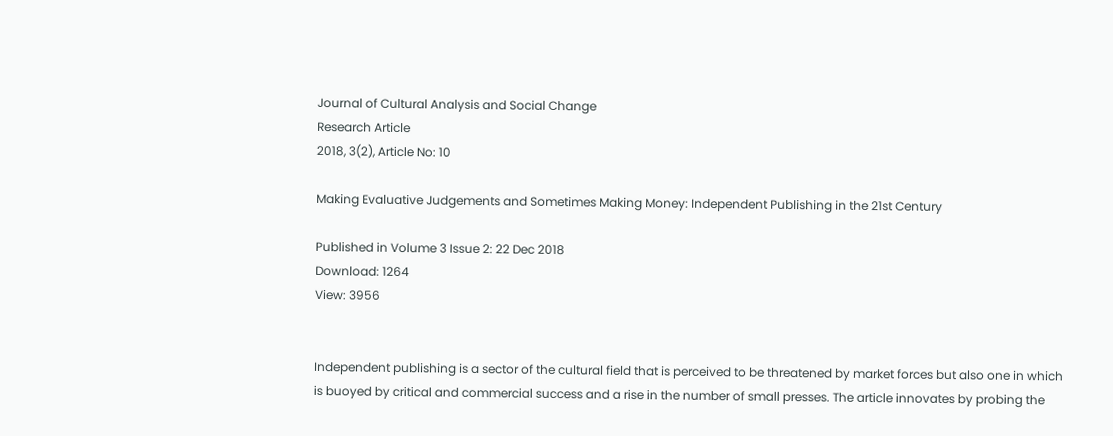Journal of Cultural Analysis and Social Change
Research Article
2018, 3(2), Article No: 10

Making Evaluative Judgements and Sometimes Making Money: Independent Publishing in the 21st Century

Published in Volume 3 Issue 2: 22 Dec 2018
Download: 1264
View: 3956


Independent publishing is a sector of the cultural field that is perceived to be threatened by market forces but also one in which is buoyed by critical and commercial success and a rise in the number of small presses. The article innovates by probing the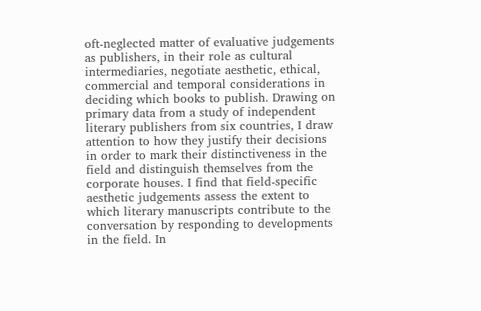oft-neglected matter of evaluative judgements as publishers, in their role as cultural intermediaries, negotiate aesthetic, ethical, commercial and temporal considerations in deciding which books to publish. Drawing on primary data from a study of independent literary publishers from six countries, I draw attention to how they justify their decisions in order to mark their distinctiveness in the field and distinguish themselves from the corporate houses. I find that field-specific aesthetic judgements assess the extent to which literary manuscripts contribute to the conversation by responding to developments in the field. In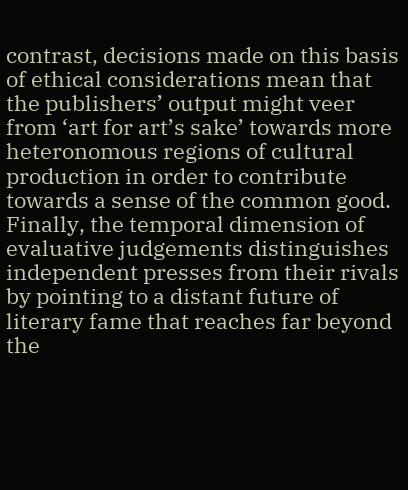contrast, decisions made on this basis of ethical considerations mean that the publishers’ output might veer from ‘art for art’s sake’ towards more heteronomous regions of cultural production in order to contribute towards a sense of the common good. Finally, the temporal dimension of evaluative judgements distinguishes independent presses from their rivals by pointing to a distant future of literary fame that reaches far beyond the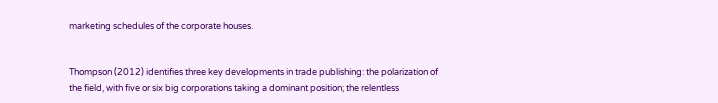marketing schedules of the corporate houses.


Thompson (2012) identifies three key developments in trade publishing: the polarization of the field, with five or six big corporations taking a dominant position; the relentless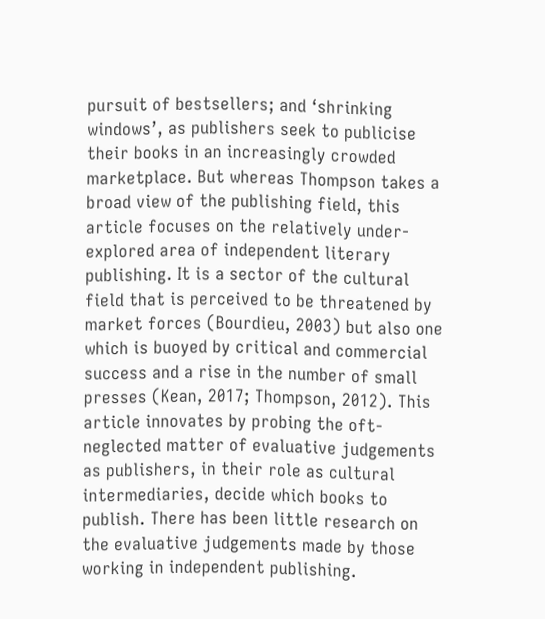pursuit of bestsellers; and ‘shrinking windows’, as publishers seek to publicise their books in an increasingly crowded marketplace. But whereas Thompson takes a broad view of the publishing field, this article focuses on the relatively under-explored area of independent literary publishing. It is a sector of the cultural field that is perceived to be threatened by market forces (Bourdieu, 2003) but also one which is buoyed by critical and commercial success and a rise in the number of small presses (Kean, 2017; Thompson, 2012). This article innovates by probing the oft-neglected matter of evaluative judgements as publishers, in their role as cultural intermediaries, decide which books to publish. There has been little research on the evaluative judgements made by those working in independent publishing.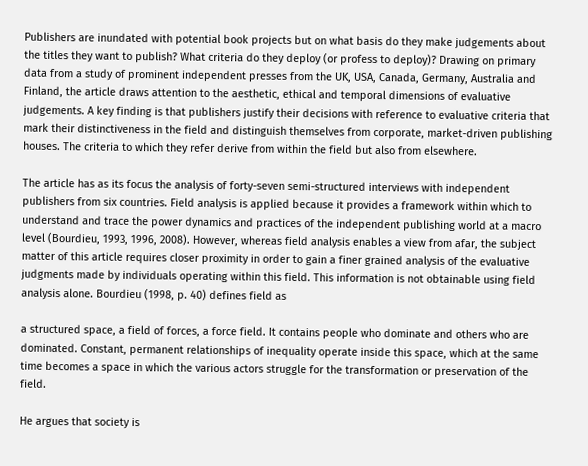Publishers are inundated with potential book projects but on what basis do they make judgements about the titles they want to publish? What criteria do they deploy (or profess to deploy)? Drawing on primary data from a study of prominent independent presses from the UK, USA, Canada, Germany, Australia and Finland, the article draws attention to the aesthetic, ethical and temporal dimensions of evaluative judgements. A key finding is that publishers justify their decisions with reference to evaluative criteria that mark their distinctiveness in the field and distinguish themselves from corporate, market-driven publishing houses. The criteria to which they refer derive from within the field but also from elsewhere.

The article has as its focus the analysis of forty-seven semi-structured interviews with independent publishers from six countries. Field analysis is applied because it provides a framework within which to understand and trace the power dynamics and practices of the independent publishing world at a macro level (Bourdieu, 1993, 1996, 2008). However, whereas field analysis enables a view from afar, the subject matter of this article requires closer proximity in order to gain a finer grained analysis of the evaluative judgments made by individuals operating within this field. This information is not obtainable using field analysis alone. Bourdieu (1998, p. 40) defines field as

a structured space, a field of forces, a force field. It contains people who dominate and others who are dominated. Constant, permanent relationships of inequality operate inside this space, which at the same time becomes a space in which the various actors struggle for the transformation or preservation of the field.

He argues that society is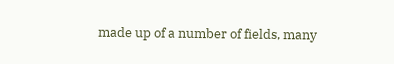made up of a number of fields, many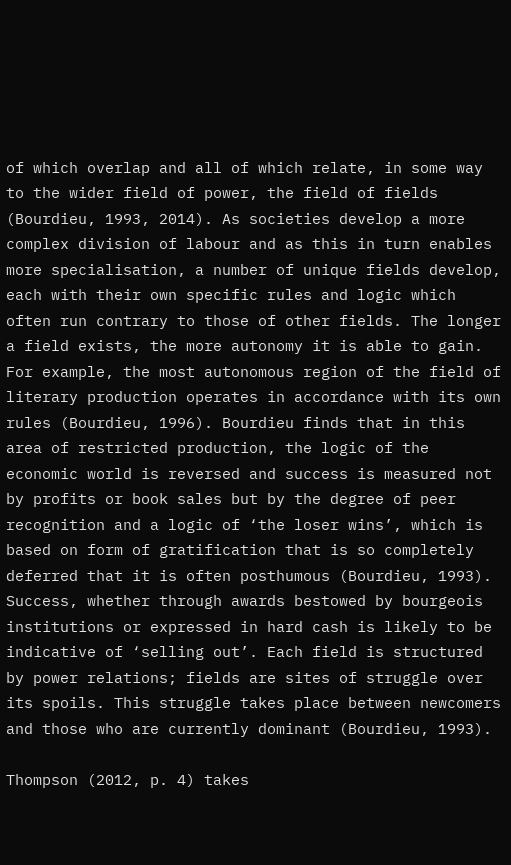of which overlap and all of which relate, in some way to the wider field of power, the field of fields (Bourdieu, 1993, 2014). As societies develop a more complex division of labour and as this in turn enables more specialisation, a number of unique fields develop, each with their own specific rules and logic which often run contrary to those of other fields. The longer a field exists, the more autonomy it is able to gain. For example, the most autonomous region of the field of literary production operates in accordance with its own rules (Bourdieu, 1996). Bourdieu finds that in this area of restricted production, the logic of the economic world is reversed and success is measured not by profits or book sales but by the degree of peer recognition and a logic of ‘the loser wins’, which is based on form of gratification that is so completely deferred that it is often posthumous (Bourdieu, 1993). Success, whether through awards bestowed by bourgeois institutions or expressed in hard cash is likely to be indicative of ‘selling out’. Each field is structured by power relations; fields are sites of struggle over its spoils. This struggle takes place between newcomers and those who are currently dominant (Bourdieu, 1993).

Thompson (2012, p. 4) takes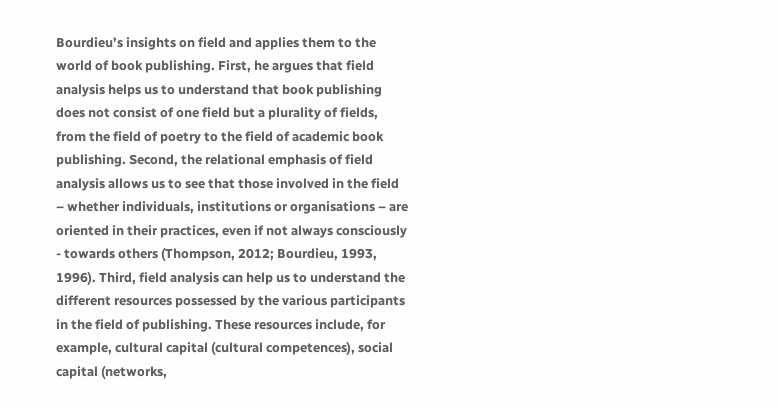Bourdieu’s insights on field and applies them to the world of book publishing. First, he argues that field analysis helps us to understand that book publishing does not consist of one field but a plurality of fields, from the field of poetry to the field of academic book publishing. Second, the relational emphasis of field analysis allows us to see that those involved in the field – whether individuals, institutions or organisations – are oriented in their practices, even if not always consciously - towards others (Thompson, 2012; Bourdieu, 1993, 1996). Third, field analysis can help us to understand the different resources possessed by the various participants in the field of publishing. These resources include, for example, cultural capital (cultural competences), social capital (networks,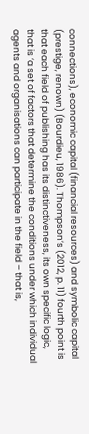connections), economic capital (financial resources) and symbolic capital (prestige, renown) (Bourdieu, 1986). Thompson’s (2012, p. 11) fourth point is that each field of publishing has its distinctiveness, its own specific logic, that is ‘a set of factors that determine the conditions under which individual agents and organisations can participate in the field – that is,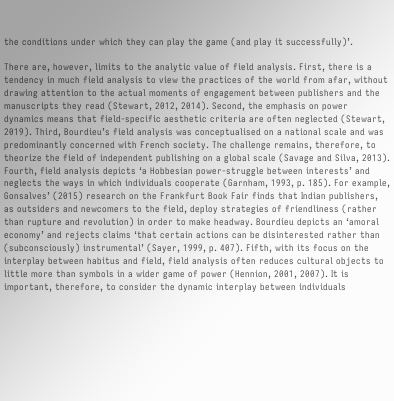the conditions under which they can play the game (and play it successfully)’.

There are, however, limits to the analytic value of field analysis. First, there is a tendency in much field analysis to view the practices of the world from afar, without drawing attention to the actual moments of engagement between publishers and the manuscripts they read (Stewart, 2012, 2014). Second, the emphasis on power dynamics means that field-specific aesthetic criteria are often neglected (Stewart, 2019). Third, Bourdieu’s field analysis was conceptualised on a national scale and was predominantly concerned with French society. The challenge remains, therefore, to theorize the field of independent publishing on a global scale (Savage and Silva, 2013). Fourth, field analysis depicts ‘a Hobbesian power-struggle between interests’ and neglects the ways in which individuals cooperate (Garnham, 1993, p. 185). For example, Gonsalves’ (2015) research on the Frankfurt Book Fair finds that Indian publishers, as outsiders and newcomers to the field, deploy strategies of friendliness (rather than rupture and revolution) in order to make headway. Bourdieu depicts an ‘amoral economy’ and rejects claims ‘that certain actions can be disinterested rather than (subconsciously) instrumental’ (Sayer, 1999, p. 407). Fifth, with its focus on the interplay between habitus and field, field analysis often reduces cultural objects to little more than symbols in a wider game of power (Hennion, 2001, 2007). It is important, therefore, to consider the dynamic interplay between individuals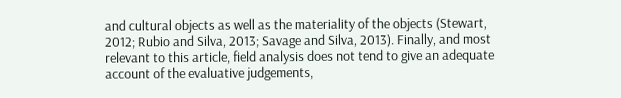and cultural objects as well as the materiality of the objects (Stewart, 2012; Rubio and Silva, 2013; Savage and Silva, 2013). Finally, and most relevant to this article, field analysis does not tend to give an adequate account of the evaluative judgements,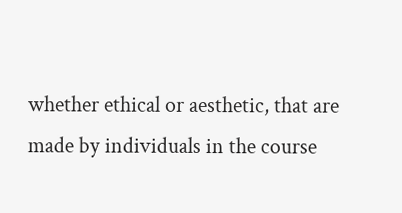whether ethical or aesthetic, that are made by individuals in the course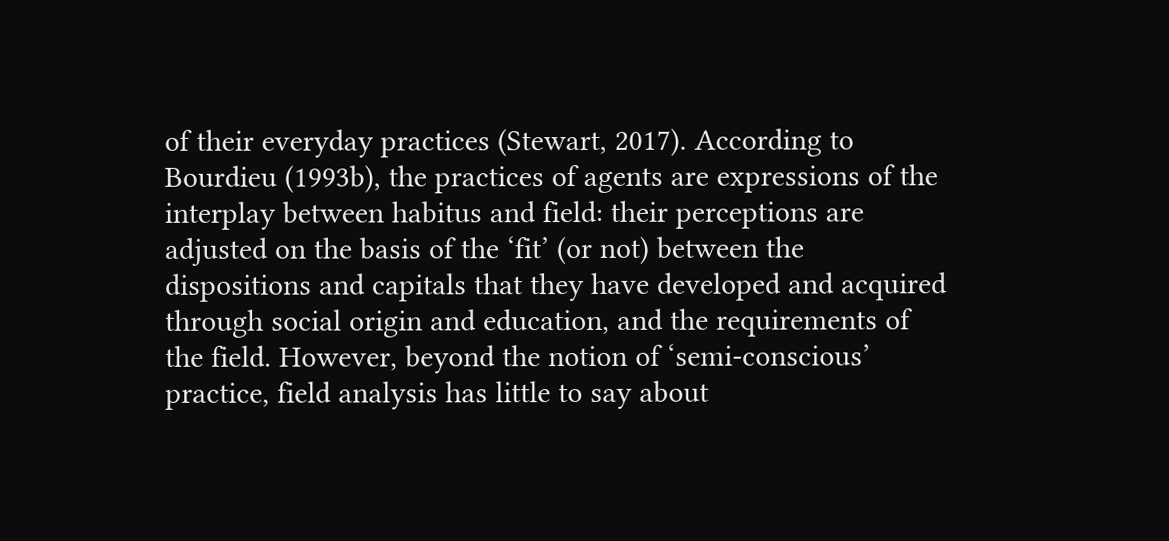of their everyday practices (Stewart, 2017). According to Bourdieu (1993b), the practices of agents are expressions of the interplay between habitus and field: their perceptions are adjusted on the basis of the ‘fit’ (or not) between the dispositions and capitals that they have developed and acquired through social origin and education, and the requirements of the field. However, beyond the notion of ‘semi-conscious’ practice, field analysis has little to say about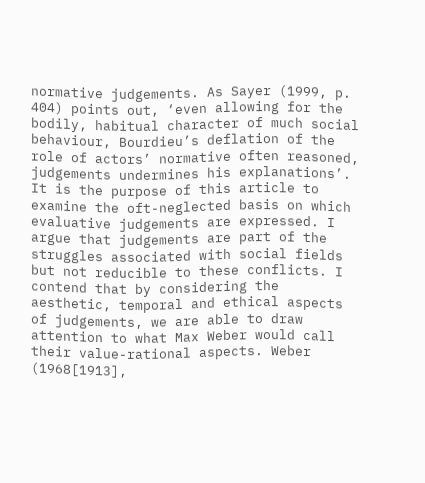normative judgements. As Sayer (1999, p. 404) points out, ‘even allowing for the bodily, habitual character of much social behaviour, Bourdieu’s deflation of the role of actors’ normative often reasoned, judgements undermines his explanations’. It is the purpose of this article to examine the oft-neglected basis on which evaluative judgements are expressed. I argue that judgements are part of the struggles associated with social fields but not reducible to these conflicts. I contend that by considering the aesthetic, temporal and ethical aspects of judgements, we are able to draw attention to what Max Weber would call their value-rational aspects. Weber (1968[1913],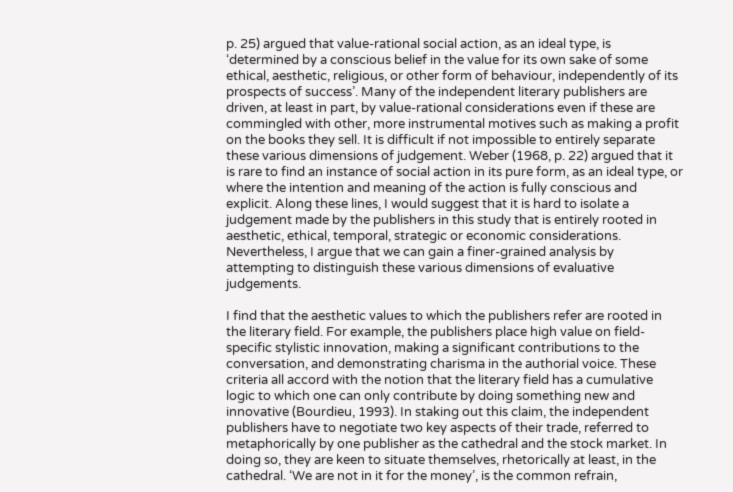p. 25) argued that value-rational social action, as an ideal type, is ‘determined by a conscious belief in the value for its own sake of some ethical, aesthetic, religious, or other form of behaviour, independently of its prospects of success’. Many of the independent literary publishers are driven, at least in part, by value-rational considerations even if these are commingled with other, more instrumental motives such as making a profit on the books they sell. It is difficult if not impossible to entirely separate these various dimensions of judgement. Weber (1968, p. 22) argued that it is rare to find an instance of social action in its pure form, as an ideal type, or where the intention and meaning of the action is fully conscious and explicit. Along these lines, I would suggest that it is hard to isolate a judgement made by the publishers in this study that is entirely rooted in aesthetic, ethical, temporal, strategic or economic considerations. Nevertheless, I argue that we can gain a finer-grained analysis by attempting to distinguish these various dimensions of evaluative judgements.

I find that the aesthetic values to which the publishers refer are rooted in the literary field. For example, the publishers place high value on field-specific stylistic innovation, making a significant contributions to the conversation, and demonstrating charisma in the authorial voice. These criteria all accord with the notion that the literary field has a cumulative logic to which one can only contribute by doing something new and innovative (Bourdieu, 1993). In staking out this claim, the independent publishers have to negotiate two key aspects of their trade, referred to metaphorically by one publisher as the cathedral and the stock market. In doing so, they are keen to situate themselves, rhetorically at least, in the cathedral. ‘We are not in it for the money’, is the common refrain,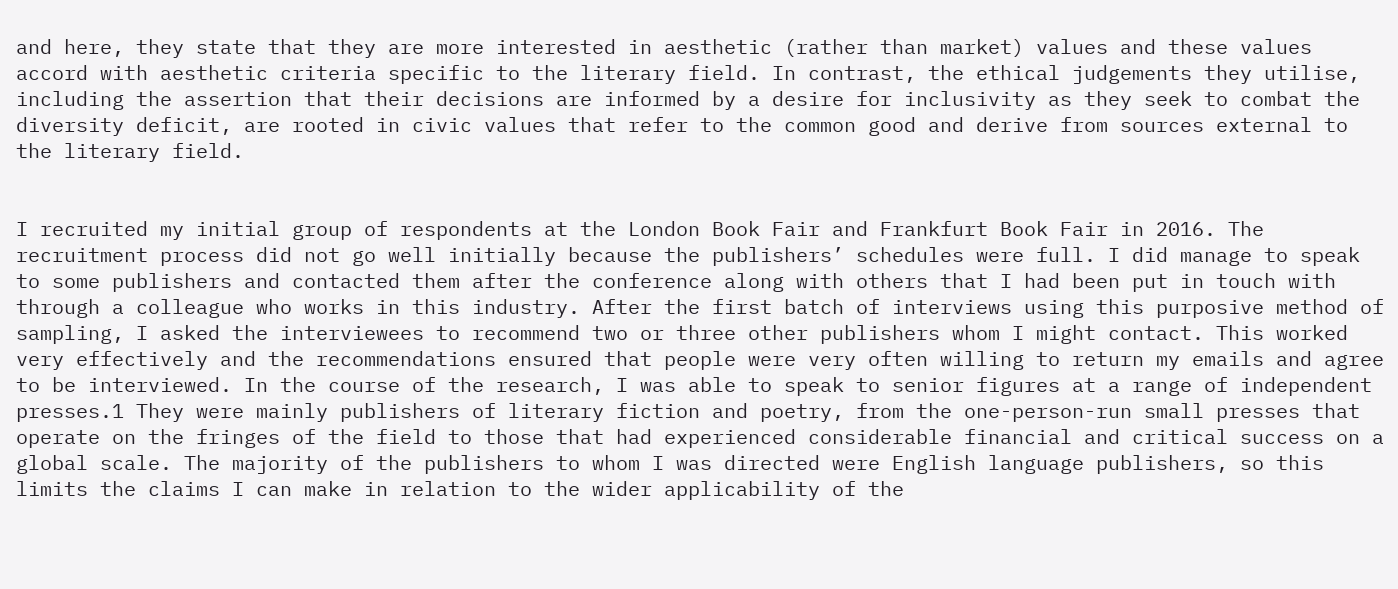and here, they state that they are more interested in aesthetic (rather than market) values and these values accord with aesthetic criteria specific to the literary field. In contrast, the ethical judgements they utilise, including the assertion that their decisions are informed by a desire for inclusivity as they seek to combat the diversity deficit, are rooted in civic values that refer to the common good and derive from sources external to the literary field.


I recruited my initial group of respondents at the London Book Fair and Frankfurt Book Fair in 2016. The recruitment process did not go well initially because the publishers’ schedules were full. I did manage to speak to some publishers and contacted them after the conference along with others that I had been put in touch with through a colleague who works in this industry. After the first batch of interviews using this purposive method of sampling, I asked the interviewees to recommend two or three other publishers whom I might contact. This worked very effectively and the recommendations ensured that people were very often willing to return my emails and agree to be interviewed. In the course of the research, I was able to speak to senior figures at a range of independent presses.1 They were mainly publishers of literary fiction and poetry, from the one-person-run small presses that operate on the fringes of the field to those that had experienced considerable financial and critical success on a global scale. The majority of the publishers to whom I was directed were English language publishers, so this limits the claims I can make in relation to the wider applicability of the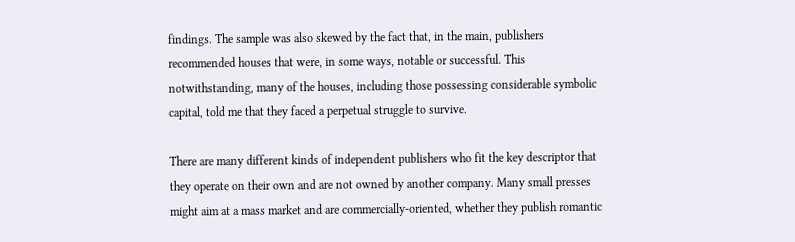findings. The sample was also skewed by the fact that, in the main, publishers recommended houses that were, in some ways, notable or successful. This notwithstanding, many of the houses, including those possessing considerable symbolic capital, told me that they faced a perpetual struggle to survive.

There are many different kinds of independent publishers who fit the key descriptor that they operate on their own and are not owned by another company. Many small presses might aim at a mass market and are commercially-oriented, whether they publish romantic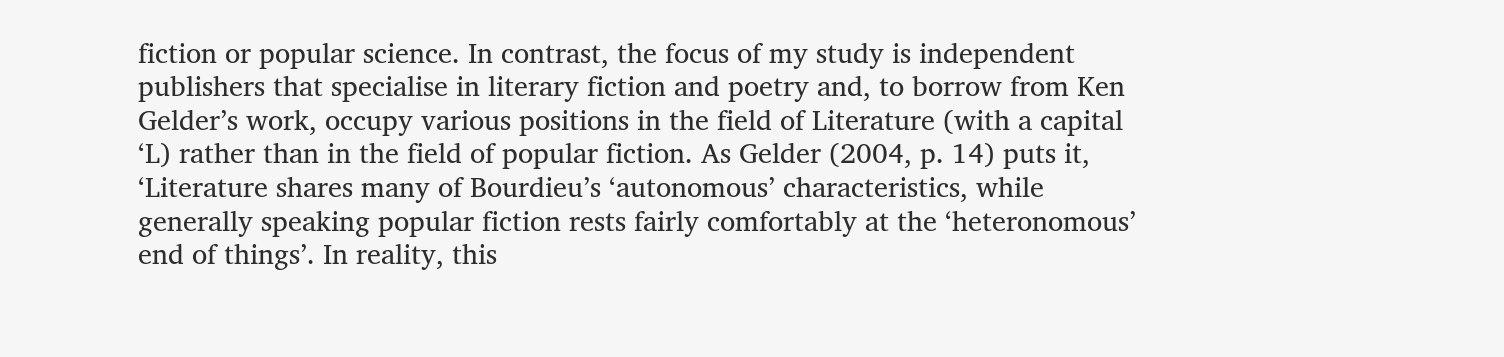fiction or popular science. In contrast, the focus of my study is independent publishers that specialise in literary fiction and poetry and, to borrow from Ken Gelder’s work, occupy various positions in the field of Literature (with a capital ‘L) rather than in the field of popular fiction. As Gelder (2004, p. 14) puts it, ‘Literature shares many of Bourdieu’s ‘autonomous’ characteristics, while generally speaking popular fiction rests fairly comfortably at the ‘heteronomous’ end of things’. In reality, this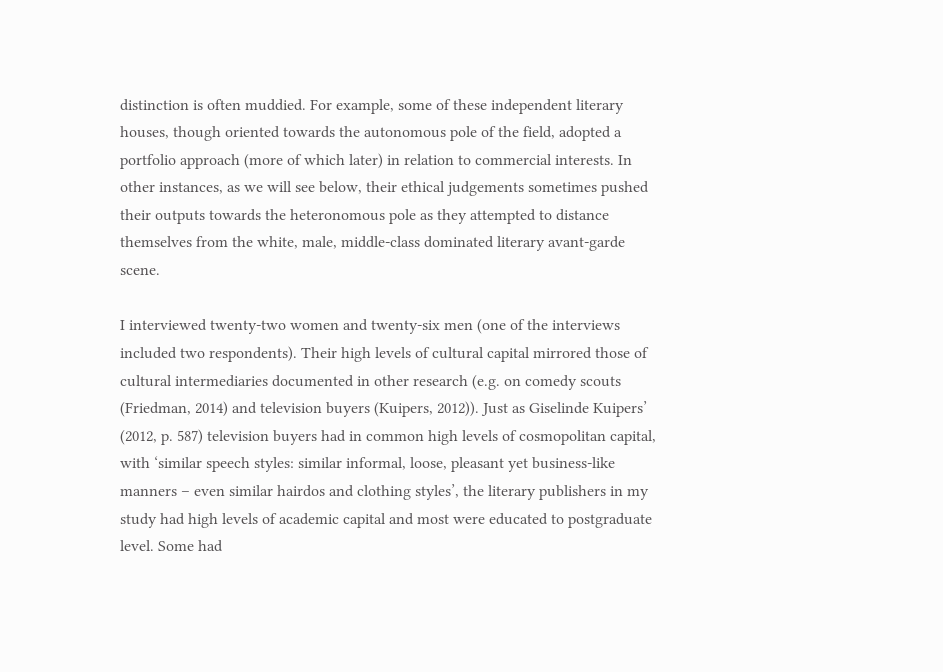distinction is often muddied. For example, some of these independent literary houses, though oriented towards the autonomous pole of the field, adopted a portfolio approach (more of which later) in relation to commercial interests. In other instances, as we will see below, their ethical judgements sometimes pushed their outputs towards the heteronomous pole as they attempted to distance themselves from the white, male, middle-class dominated literary avant-garde scene.

I interviewed twenty-two women and twenty-six men (one of the interviews included two respondents). Their high levels of cultural capital mirrored those of cultural intermediaries documented in other research (e.g. on comedy scouts (Friedman, 2014) and television buyers (Kuipers, 2012)). Just as Giselinde Kuipers’ (2012, p. 587) television buyers had in common high levels of cosmopolitan capital, with ‘similar speech styles: similar informal, loose, pleasant yet business-like manners – even similar hairdos and clothing styles’, the literary publishers in my study had high levels of academic capital and most were educated to postgraduate level. Some had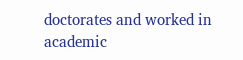doctorates and worked in academic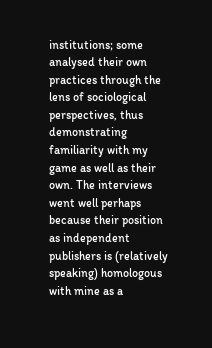institutions; some analysed their own practices through the lens of sociological perspectives, thus demonstrating familiarity with my game as well as their own. The interviews went well perhaps because their position as independent publishers is (relatively speaking) homologous with mine as a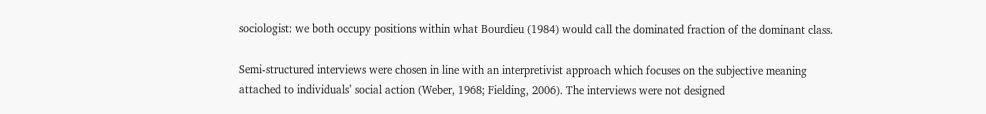sociologist: we both occupy positions within what Bourdieu (1984) would call the dominated fraction of the dominant class.

Semi-structured interviews were chosen in line with an interpretivist approach which focuses on the subjective meaning attached to individuals’ social action (Weber, 1968; Fielding, 2006). The interviews were not designed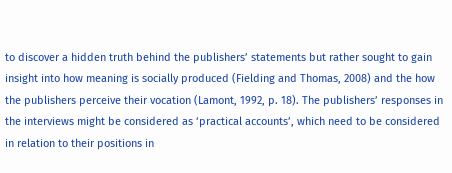to discover a hidden truth behind the publishers’ statements but rather sought to gain insight into how meaning is socially produced (Fielding and Thomas, 2008) and the how the publishers perceive their vocation (Lamont, 1992, p. 18). The publishers’ responses in the interviews might be considered as ‘practical accounts’, which need to be considered in relation to their positions in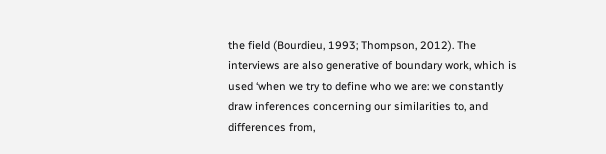the field (Bourdieu, 1993; Thompson, 2012). The interviews are also generative of boundary work, which is used ‘when we try to define who we are: we constantly draw inferences concerning our similarities to, and differences from,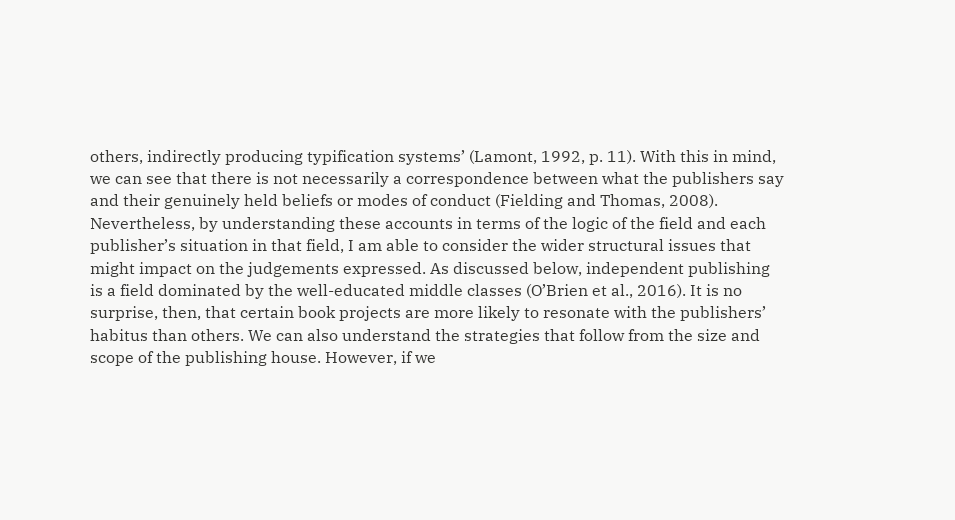others, indirectly producing typification systems’ (Lamont, 1992, p. 11). With this in mind, we can see that there is not necessarily a correspondence between what the publishers say and their genuinely held beliefs or modes of conduct (Fielding and Thomas, 2008). Nevertheless, by understanding these accounts in terms of the logic of the field and each publisher’s situation in that field, I am able to consider the wider structural issues that might impact on the judgements expressed. As discussed below, independent publishing is a field dominated by the well-educated middle classes (O’Brien et al., 2016). It is no surprise, then, that certain book projects are more likely to resonate with the publishers’ habitus than others. We can also understand the strategies that follow from the size and scope of the publishing house. However, if we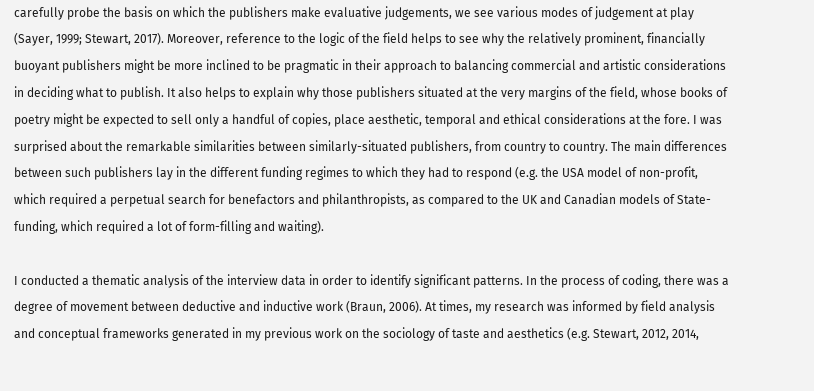carefully probe the basis on which the publishers make evaluative judgements, we see various modes of judgement at play (Sayer, 1999; Stewart, 2017). Moreover, reference to the logic of the field helps to see why the relatively prominent, financially buoyant publishers might be more inclined to be pragmatic in their approach to balancing commercial and artistic considerations in deciding what to publish. It also helps to explain why those publishers situated at the very margins of the field, whose books of poetry might be expected to sell only a handful of copies, place aesthetic, temporal and ethical considerations at the fore. I was surprised about the remarkable similarities between similarly-situated publishers, from country to country. The main differences between such publishers lay in the different funding regimes to which they had to respond (e.g. the USA model of non-profit, which required a perpetual search for benefactors and philanthropists, as compared to the UK and Canadian models of State-funding, which required a lot of form-filling and waiting).

I conducted a thematic analysis of the interview data in order to identify significant patterns. In the process of coding, there was a degree of movement between deductive and inductive work (Braun, 2006). At times, my research was informed by field analysis and conceptual frameworks generated in my previous work on the sociology of taste and aesthetics (e.g. Stewart, 2012, 2014,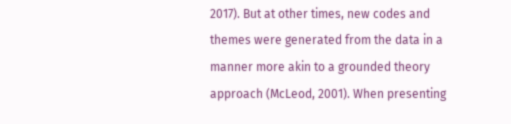2017). But at other times, new codes and themes were generated from the data in a manner more akin to a grounded theory approach (McLeod, 2001). When presenting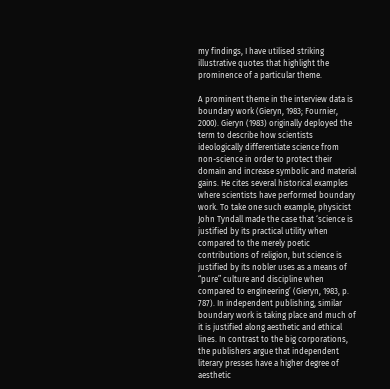my findings, I have utilised striking illustrative quotes that highlight the prominence of a particular theme.

A prominent theme in the interview data is boundary work (Gieryn, 1983; Fournier, 2000). Gieryn (1983) originally deployed the term to describe how scientists ideologically differentiate science from non-science in order to protect their domain and increase symbolic and material gains. He cites several historical examples where scientists have performed boundary work. To take one such example, physicist John Tyndall made the case that ‘science is justified by its practical utility when compared to the merely poetic contributions of religion, but science is justified by its nobler uses as a means of “pure” culture and discipline when compared to engineering’ (Gieryn, 1983, p. 787). In independent publishing, similar boundary work is taking place and much of it is justified along aesthetic and ethical lines. In contrast to the big corporations, the publishers argue that independent literary presses have a higher degree of aesthetic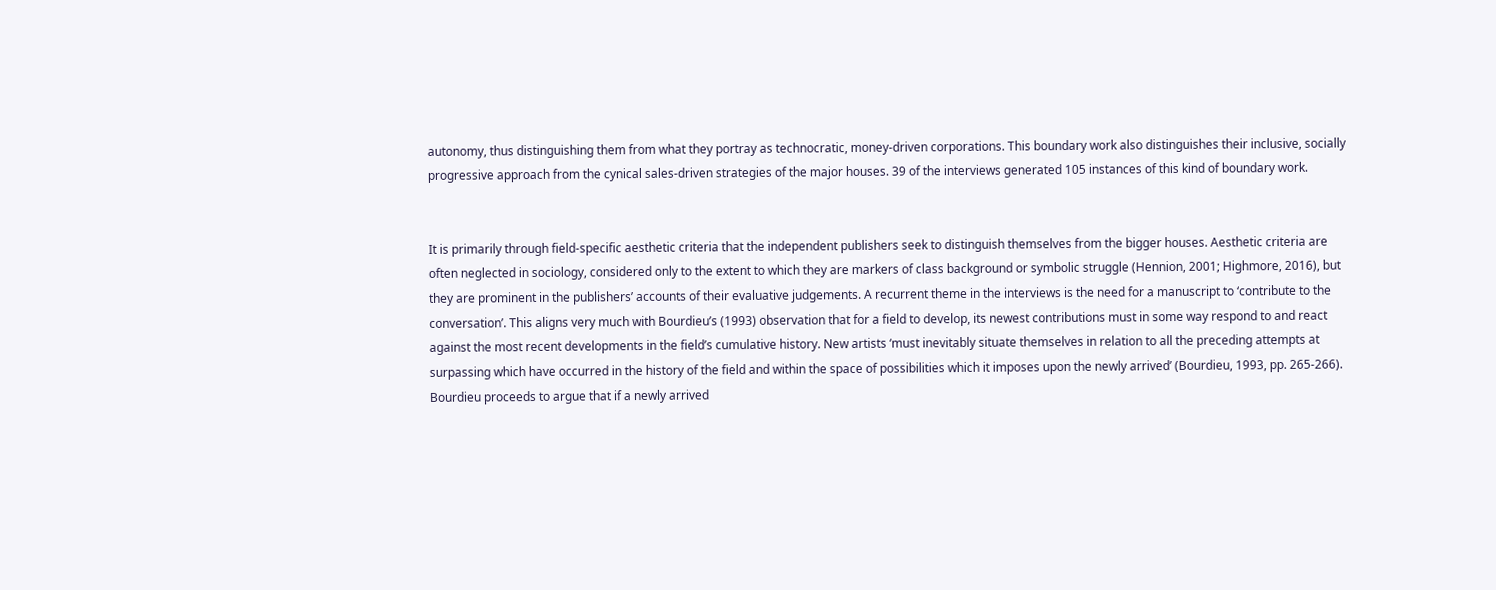autonomy, thus distinguishing them from what they portray as technocratic, money-driven corporations. This boundary work also distinguishes their inclusive, socially progressive approach from the cynical sales-driven strategies of the major houses. 39 of the interviews generated 105 instances of this kind of boundary work.


It is primarily through field-specific aesthetic criteria that the independent publishers seek to distinguish themselves from the bigger houses. Aesthetic criteria are often neglected in sociology, considered only to the extent to which they are markers of class background or symbolic struggle (Hennion, 2001; Highmore, 2016), but they are prominent in the publishers’ accounts of their evaluative judgements. A recurrent theme in the interviews is the need for a manuscript to ‘contribute to the conversation’. This aligns very much with Bourdieu’s (1993) observation that for a field to develop, its newest contributions must in some way respond to and react against the most recent developments in the field’s cumulative history. New artists ‘must inevitably situate themselves in relation to all the preceding attempts at surpassing which have occurred in the history of the field and within the space of possibilities which it imposes upon the newly arrived’ (Bourdieu, 1993, pp. 265-266). Bourdieu proceeds to argue that if a newly arrived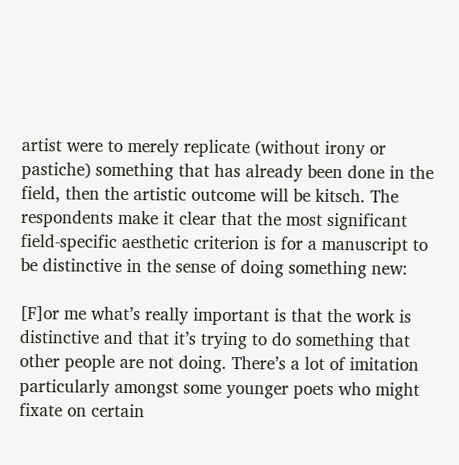artist were to merely replicate (without irony or pastiche) something that has already been done in the field, then the artistic outcome will be kitsch. The respondents make it clear that the most significant field-specific aesthetic criterion is for a manuscript to be distinctive in the sense of doing something new:

[F]or me what’s really important is that the work is distinctive and that it’s trying to do something that other people are not doing. There’s a lot of imitation particularly amongst some younger poets who might fixate on certain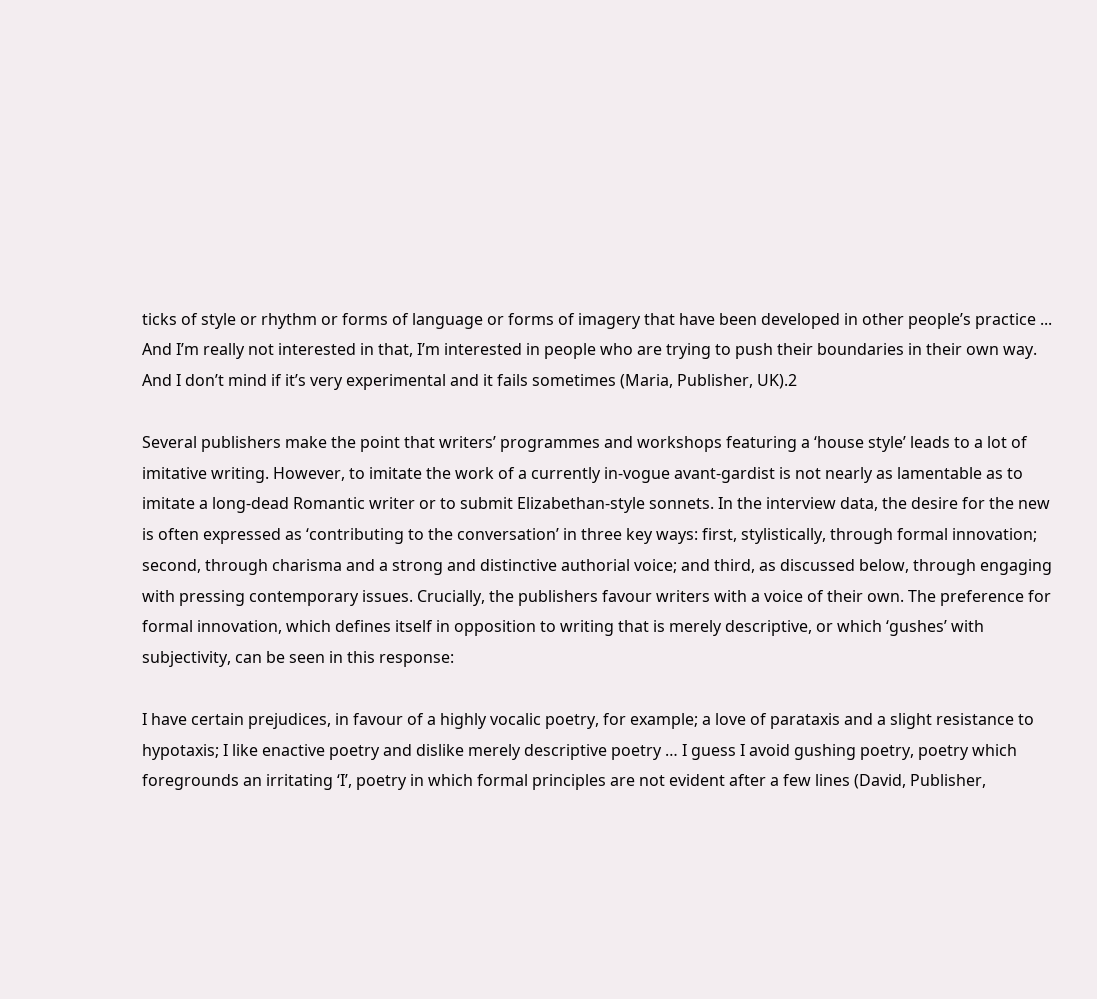ticks of style or rhythm or forms of language or forms of imagery that have been developed in other people’s practice ... And I’m really not interested in that, I’m interested in people who are trying to push their boundaries in their own way. And I don’t mind if it’s very experimental and it fails sometimes (Maria, Publisher, UK).2

Several publishers make the point that writers’ programmes and workshops featuring a ‘house style’ leads to a lot of imitative writing. However, to imitate the work of a currently in-vogue avant-gardist is not nearly as lamentable as to imitate a long-dead Romantic writer or to submit Elizabethan-style sonnets. In the interview data, the desire for the new is often expressed as ‘contributing to the conversation’ in three key ways: first, stylistically, through formal innovation; second, through charisma and a strong and distinctive authorial voice; and third, as discussed below, through engaging with pressing contemporary issues. Crucially, the publishers favour writers with a voice of their own. The preference for formal innovation, which defines itself in opposition to writing that is merely descriptive, or which ‘gushes’ with subjectivity, can be seen in this response:

I have certain prejudices, in favour of a highly vocalic poetry, for example; a love of parataxis and a slight resistance to hypotaxis; I like enactive poetry and dislike merely descriptive poetry … I guess I avoid gushing poetry, poetry which foregrounds an irritating ‘I’, poetry in which formal principles are not evident after a few lines (David, Publisher,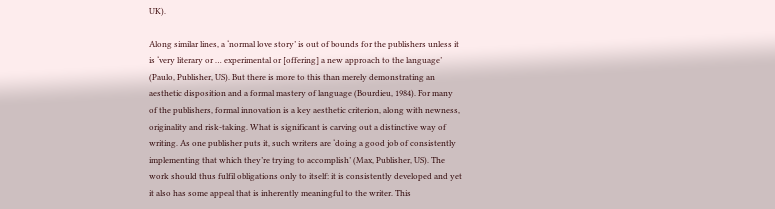UK).

Along similar lines, a ‘normal love story’ is out of bounds for the publishers unless it is ‘very literary or … experimental or [offering] a new approach to the language’ (Paulo, Publisher, US). But there is more to this than merely demonstrating an aesthetic disposition and a formal mastery of language (Bourdieu, 1984). For many of the publishers, formal innovation is a key aesthetic criterion, along with newness, originality and risk-taking. What is significant is carving out a distinctive way of writing. As one publisher puts it, such writers are ‘doing a good job of consistently implementing that which they’re trying to accomplish’ (Max, Publisher, US). The work should thus fulfil obligations only to itself: it is consistently developed and yet it also has some appeal that is inherently meaningful to the writer. This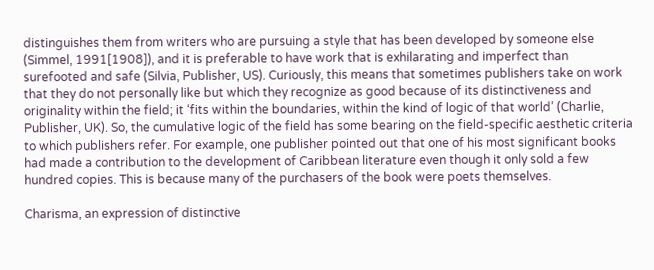distinguishes them from writers who are pursuing a style that has been developed by someone else (Simmel, 1991[1908]), and it is preferable to have work that is exhilarating and imperfect than surefooted and safe (Silvia, Publisher, US). Curiously, this means that sometimes publishers take on work that they do not personally like but which they recognize as good because of its distinctiveness and originality within the field; it ‘fits within the boundaries, within the kind of logic of that world’ (Charlie, Publisher, UK). So, the cumulative logic of the field has some bearing on the field-specific aesthetic criteria to which publishers refer. For example, one publisher pointed out that one of his most significant books had made a contribution to the development of Caribbean literature even though it only sold a few hundred copies. This is because many of the purchasers of the book were poets themselves.

Charisma, an expression of distinctive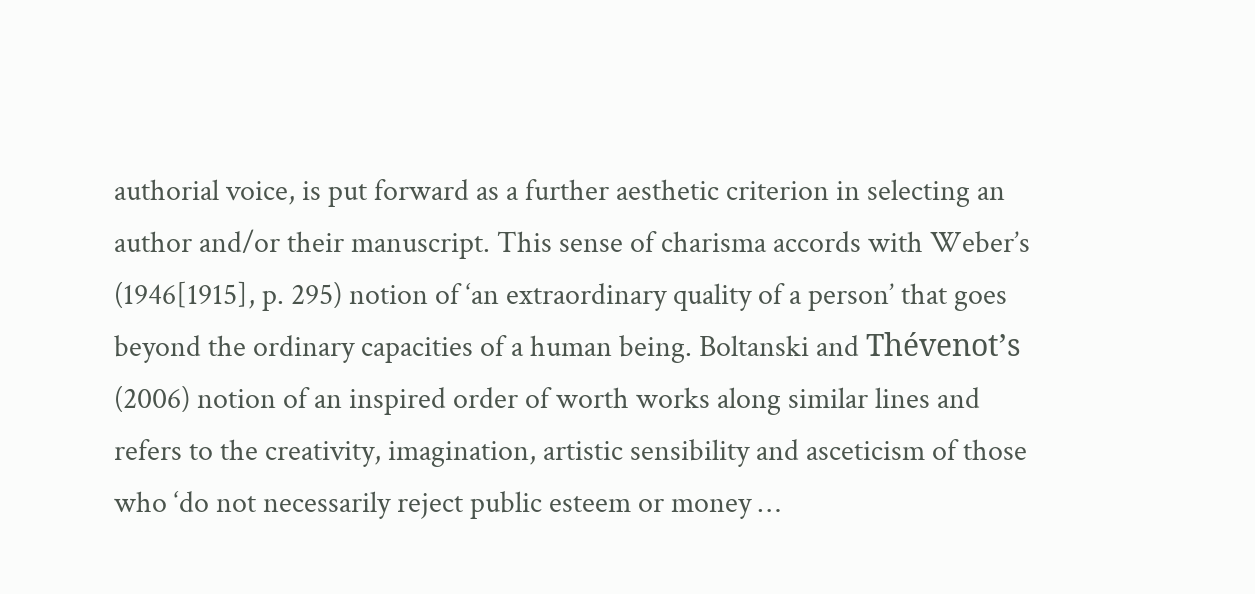authorial voice, is put forward as a further aesthetic criterion in selecting an author and/or their manuscript. This sense of charisma accords with Weber’s (1946[1915], p. 295) notion of ‘an extraordinary quality of a person’ that goes beyond the ordinary capacities of a human being. Boltanski and Thévenot’s (2006) notion of an inspired order of worth works along similar lines and refers to the creativity, imagination, artistic sensibility and asceticism of those who ‘do not necessarily reject public esteem or money …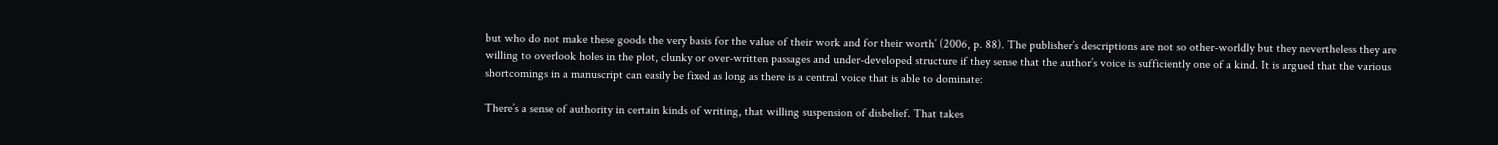but who do not make these goods the very basis for the value of their work and for their worth’ (2006, p. 88). The publisher’s descriptions are not so other-worldly but they nevertheless they are willing to overlook holes in the plot, clunky or over-written passages and under-developed structure if they sense that the author’s voice is sufficiently one of a kind. It is argued that the various shortcomings in a manuscript can easily be fixed as long as there is a central voice that is able to dominate:

There’s a sense of authority in certain kinds of writing, that willing suspension of disbelief. That takes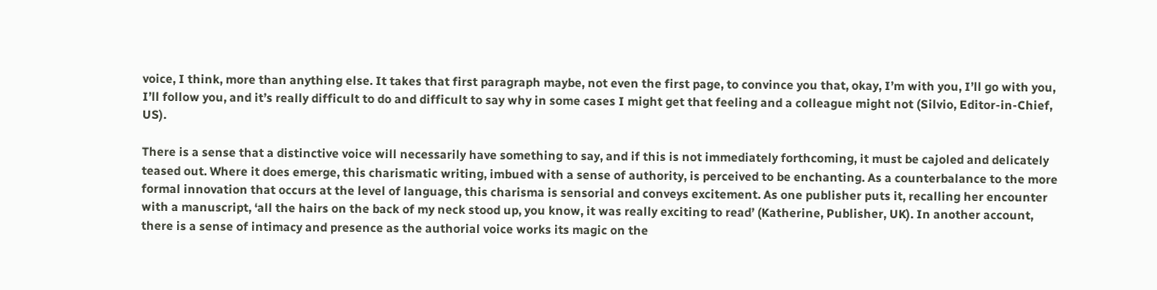voice, I think, more than anything else. It takes that first paragraph maybe, not even the first page, to convince you that, okay, I’m with you, I’ll go with you, I’ll follow you, and it’s really difficult to do and difficult to say why in some cases I might get that feeling and a colleague might not (Silvio, Editor-in-Chief, US).

There is a sense that a distinctive voice will necessarily have something to say, and if this is not immediately forthcoming, it must be cajoled and delicately teased out. Where it does emerge, this charismatic writing, imbued with a sense of authority, is perceived to be enchanting. As a counterbalance to the more formal innovation that occurs at the level of language, this charisma is sensorial and conveys excitement. As one publisher puts it, recalling her encounter with a manuscript, ‘all the hairs on the back of my neck stood up, you know, it was really exciting to read’ (Katherine, Publisher, UK). In another account, there is a sense of intimacy and presence as the authorial voice works its magic on the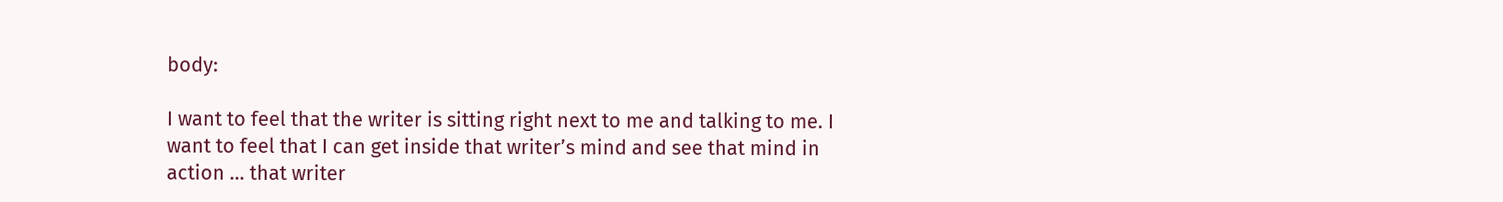body:

I want to feel that the writer is sitting right next to me and talking to me. I want to feel that I can get inside that writer’s mind and see that mind in action … that writer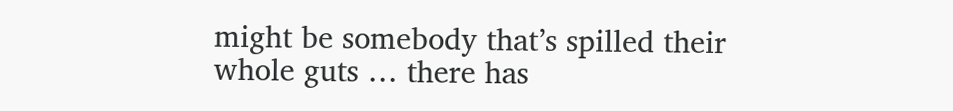might be somebody that’s spilled their whole guts … there has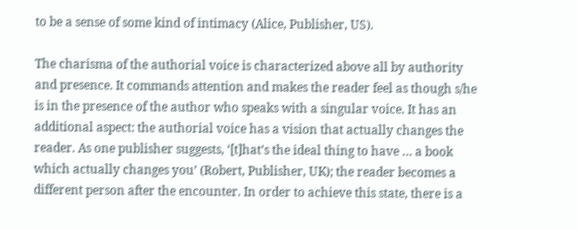to be a sense of some kind of intimacy (Alice, Publisher, US).

The charisma of the authorial voice is characterized above all by authority and presence. It commands attention and makes the reader feel as though s/he is in the presence of the author who speaks with a singular voice. It has an additional aspect: the authorial voice has a vision that actually changes the reader. As one publisher suggests, ‘[t]hat’s the ideal thing to have … a book which actually changes you’ (Robert, Publisher, UK); the reader becomes a different person after the encounter. In order to achieve this state, there is a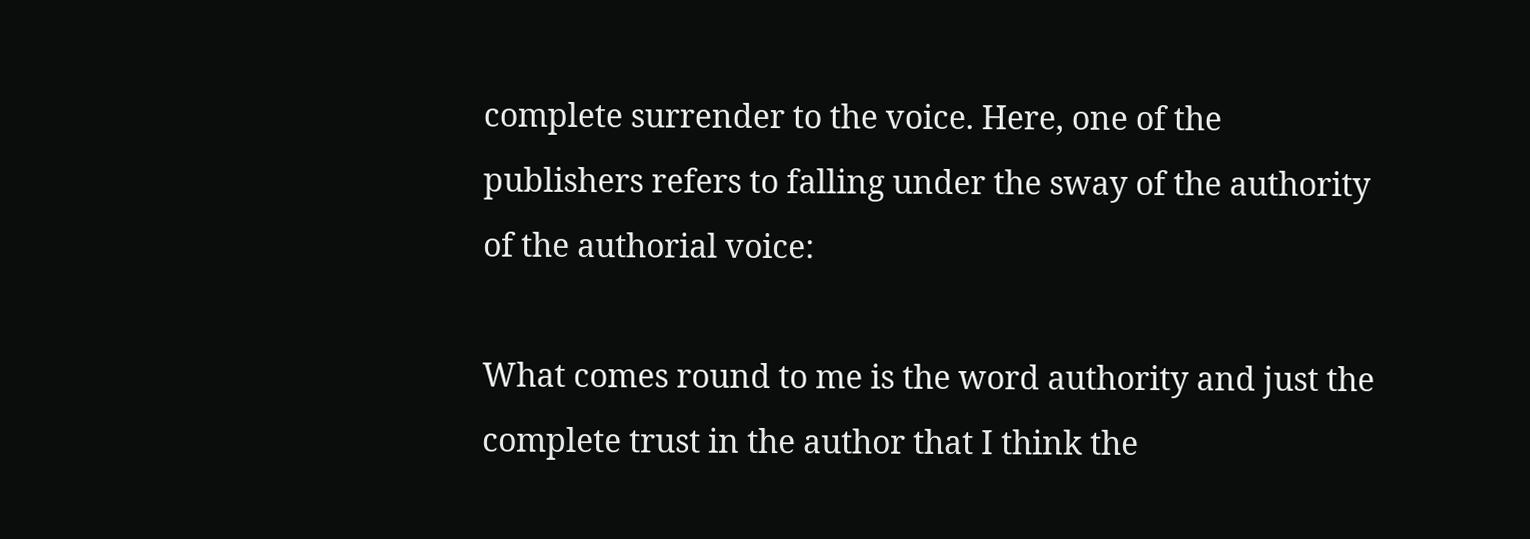complete surrender to the voice. Here, one of the publishers refers to falling under the sway of the authority of the authorial voice:

What comes round to me is the word authority and just the complete trust in the author that I think the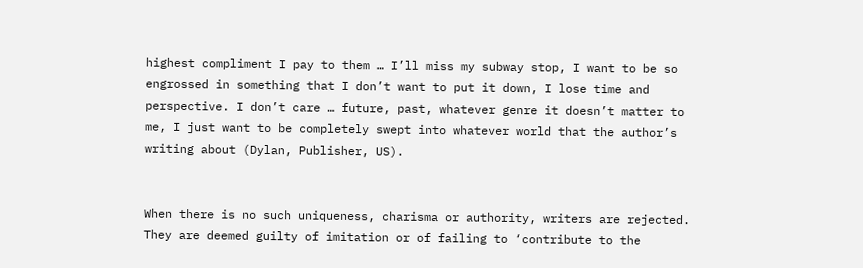highest compliment I pay to them … I’ll miss my subway stop, I want to be so engrossed in something that I don’t want to put it down, I lose time and perspective. I don’t care … future, past, whatever genre it doesn’t matter to me, I just want to be completely swept into whatever world that the author’s writing about (Dylan, Publisher, US).


When there is no such uniqueness, charisma or authority, writers are rejected. They are deemed guilty of imitation or of failing to ‘contribute to the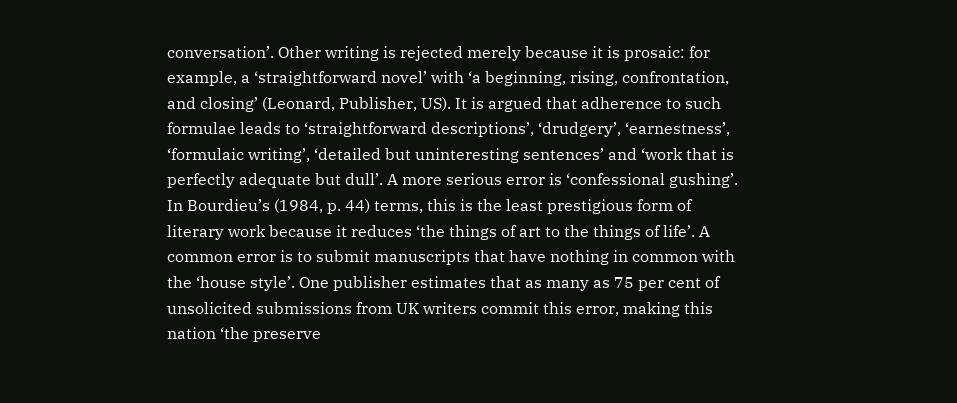conversation’. Other writing is rejected merely because it is prosaic: for example, a ‘straightforward novel’ with ‘a beginning, rising, confrontation, and closing’ (Leonard, Publisher, US). It is argued that adherence to such formulae leads to ‘straightforward descriptions’, ‘drudgery’, ‘earnestness’, ‘formulaic writing’, ‘detailed but uninteresting sentences’ and ‘work that is perfectly adequate but dull’. A more serious error is ‘confessional gushing’. In Bourdieu’s (1984, p. 44) terms, this is the least prestigious form of literary work because it reduces ‘the things of art to the things of life’. A common error is to submit manuscripts that have nothing in common with the ‘house style’. One publisher estimates that as many as 75 per cent of unsolicited submissions from UK writers commit this error, making this nation ‘the preserve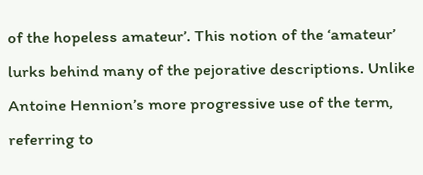of the hopeless amateur’. This notion of the ‘amateur’ lurks behind many of the pejorative descriptions. Unlike Antoine Hennion’s more progressive use of the term, referring to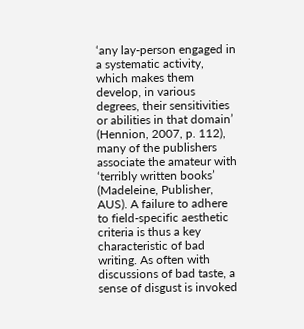‘any lay-person engaged in a systematic activity, which makes them develop, in various degrees, their sensitivities or abilities in that domain’ (Hennion, 2007, p. 112), many of the publishers associate the amateur with ‘terribly written books’ (Madeleine, Publisher, AUS). A failure to adhere to field-specific aesthetic criteria is thus a key characteristic of bad writing. As often with discussions of bad taste, a sense of disgust is invoked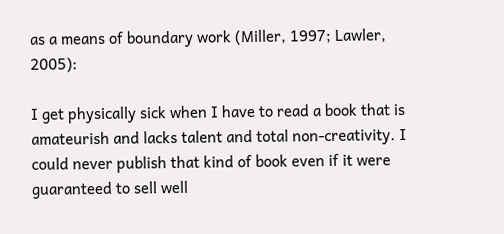as a means of boundary work (Miller, 1997; Lawler, 2005):

I get physically sick when I have to read a book that is amateurish and lacks talent and total non-creativity. I could never publish that kind of book even if it were guaranteed to sell well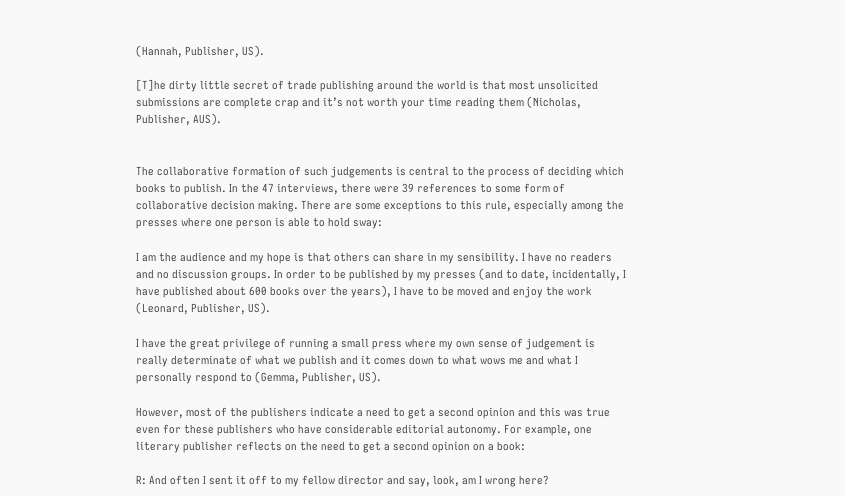(Hannah, Publisher, US).

[T]he dirty little secret of trade publishing around the world is that most unsolicited submissions are complete crap and it’s not worth your time reading them (Nicholas, Publisher, AUS).


The collaborative formation of such judgements is central to the process of deciding which books to publish. In the 47 interviews, there were 39 references to some form of collaborative decision making. There are some exceptions to this rule, especially among the presses where one person is able to hold sway:

I am the audience and my hope is that others can share in my sensibility. I have no readers and no discussion groups. In order to be published by my presses (and to date, incidentally, I have published about 600 books over the years), I have to be moved and enjoy the work (Leonard, Publisher, US).

I have the great privilege of running a small press where my own sense of judgement is really determinate of what we publish and it comes down to what wows me and what I personally respond to (Gemma, Publisher, US).

However, most of the publishers indicate a need to get a second opinion and this was true even for these publishers who have considerable editorial autonomy. For example, one literary publisher reflects on the need to get a second opinion on a book:

R: And often I sent it off to my fellow director and say, look, am I wrong here?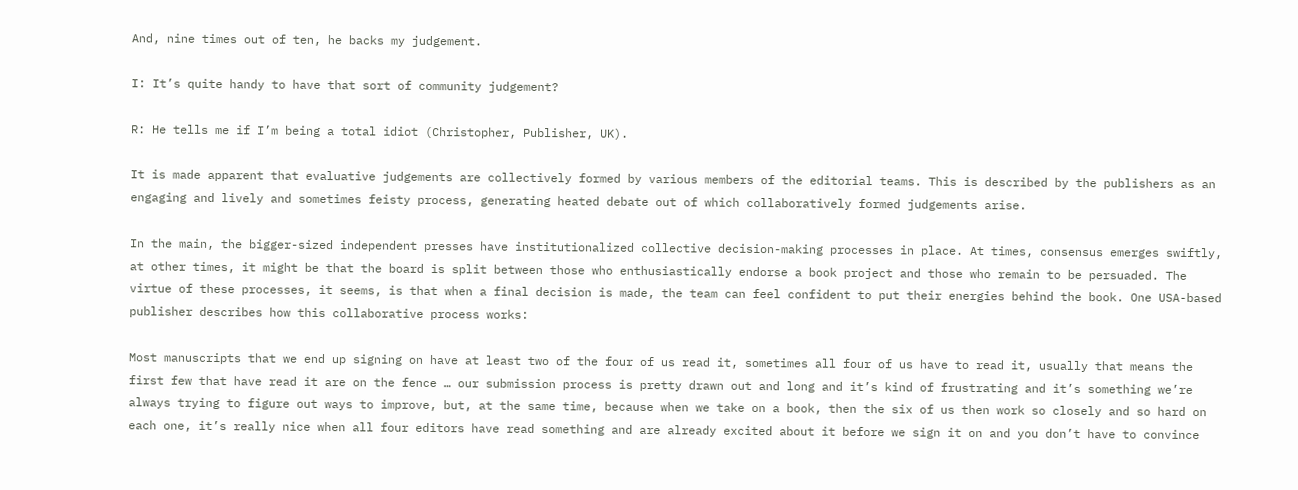And, nine times out of ten, he backs my judgement.

I: It’s quite handy to have that sort of community judgement?

R: He tells me if I’m being a total idiot (Christopher, Publisher, UK).

It is made apparent that evaluative judgements are collectively formed by various members of the editorial teams. This is described by the publishers as an engaging and lively and sometimes feisty process, generating heated debate out of which collaboratively formed judgements arise.

In the main, the bigger-sized independent presses have institutionalized collective decision-making processes in place. At times, consensus emerges swiftly, at other times, it might be that the board is split between those who enthusiastically endorse a book project and those who remain to be persuaded. The virtue of these processes, it seems, is that when a final decision is made, the team can feel confident to put their energies behind the book. One USA-based publisher describes how this collaborative process works:

Most manuscripts that we end up signing on have at least two of the four of us read it, sometimes all four of us have to read it, usually that means the first few that have read it are on the fence … our submission process is pretty drawn out and long and it’s kind of frustrating and it’s something we’re always trying to figure out ways to improve, but, at the same time, because when we take on a book, then the six of us then work so closely and so hard on each one, it’s really nice when all four editors have read something and are already excited about it before we sign it on and you don’t have to convince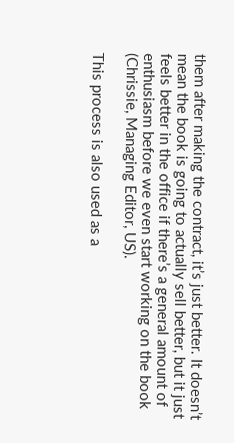them after making the contract, it’s just better. It doesn’t mean the book is going to actually sell better, but it just feels better in the office if there’s a general amount of enthusiasm before we even start working on the book (Chrissie, Managing Editor, US).

This process is also used as a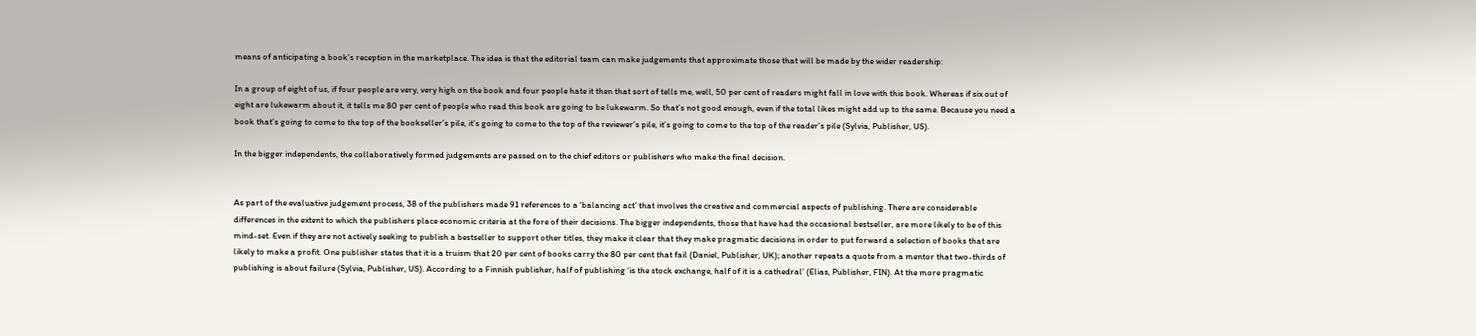means of anticipating a book’s reception in the marketplace. The idea is that the editorial team can make judgements that approximate those that will be made by the wider readership:

In a group of eight of us, if four people are very, very high on the book and four people hate it then that sort of tells me, well, 50 per cent of readers might fall in love with this book. Whereas if six out of eight are lukewarm about it, it tells me 80 per cent of people who read this book are going to be lukewarm. So that’s not good enough, even if the total likes might add up to the same. Because you need a book that’s going to come to the top of the bookseller’s pile, it’s going to come to the top of the reviewer’s pile, it’s going to come to the top of the reader’s pile (Sylvia, Publisher, US).

In the bigger independents, the collaboratively formed judgements are passed on to the chief editors or publishers who make the final decision.


As part of the evaluative judgement process, 38 of the publishers made 91 references to a ‘balancing act’ that involves the creative and commercial aspects of publishing. There are considerable differences in the extent to which the publishers place economic criteria at the fore of their decisions. The bigger independents, those that have had the occasional bestseller, are more likely to be of this mind-set. Even if they are not actively seeking to publish a bestseller to support other titles, they make it clear that they make pragmatic decisions in order to put forward a selection of books that are likely to make a profit. One publisher states that it is a truism that 20 per cent of books carry the 80 per cent that fail (Daniel, Publisher, UK); another repeats a quote from a mentor that two-thirds of publishing is about failure (Sylvia, Publisher, US). According to a Finnish publisher, half of publishing ‘is the stock exchange, half of it is a cathedral’ (Elias, Publisher, FIN). At the more pragmatic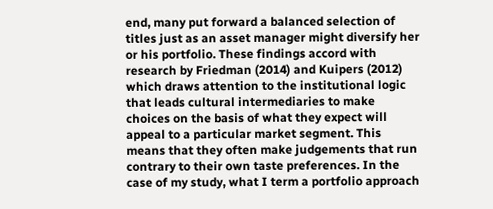end, many put forward a balanced selection of titles just as an asset manager might diversify her or his portfolio. These findings accord with research by Friedman (2014) and Kuipers (2012) which draws attention to the institutional logic that leads cultural intermediaries to make choices on the basis of what they expect will appeal to a particular market segment. This means that they often make judgements that run contrary to their own taste preferences. In the case of my study, what I term a portfolio approach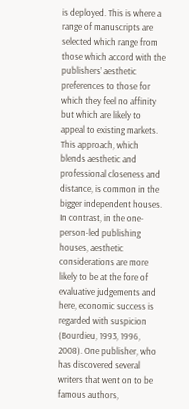is deployed. This is where a range of manuscripts are selected which range from those which accord with the publishers’ aesthetic preferences to those for which they feel no affinity but which are likely to appeal to existing markets. This approach, which blends aesthetic and professional closeness and distance, is common in the bigger independent houses. In contrast, in the one-person-led publishing houses, aesthetic considerations are more likely to be at the fore of evaluative judgements and here, economic success is regarded with suspicion (Bourdieu, 1993, 1996, 2008). One publisher, who has discovered several writers that went on to be famous authors,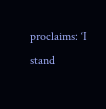proclaims: ‘I stand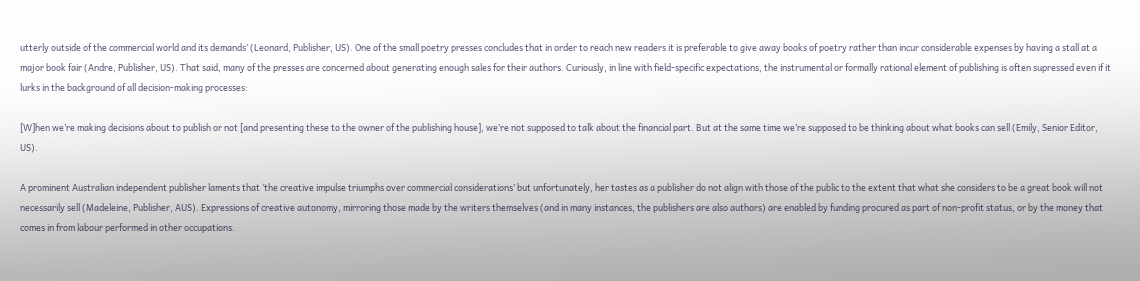utterly outside of the commercial world and its demands’ (Leonard, Publisher, US). One of the small poetry presses concludes that in order to reach new readers it is preferable to give away books of poetry rather than incur considerable expenses by having a stall at a major book fair (Andre, Publisher, US). That said, many of the presses are concerned about generating enough sales for their authors. Curiously, in line with field-specific expectations, the instrumental or formally rational element of publishing is often supressed even if it lurks in the background of all decision-making processes:

[W]hen we’re making decisions about to publish or not [and presenting these to the owner of the publishing house], we’re not supposed to talk about the financial part. But at the same time we’re supposed to be thinking about what books can sell (Emily, Senior Editor, US).

A prominent Australian independent publisher laments that ‘the creative impulse triumphs over commercial considerations’ but unfortunately, her tastes as a publisher do not align with those of the public to the extent that what she considers to be a great book will not necessarily sell (Madeleine, Publisher, AUS). Expressions of creative autonomy, mirroring those made by the writers themselves (and in many instances, the publishers are also authors) are enabled by funding procured as part of non-profit status, or by the money that comes in from labour performed in other occupations.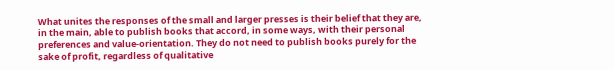What unites the responses of the small and larger presses is their belief that they are, in the main, able to publish books that accord, in some ways, with their personal preferences and value-orientation. They do not need to publish books purely for the sake of profit, regardless of qualitative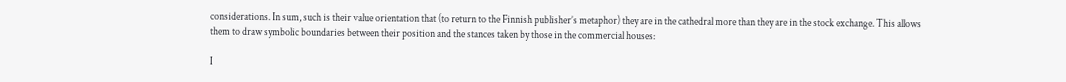considerations. In sum, such is their value orientation that (to return to the Finnish publisher’s metaphor) they are in the cathedral more than they are in the stock exchange. This allows them to draw symbolic boundaries between their position and the stances taken by those in the commercial houses:

I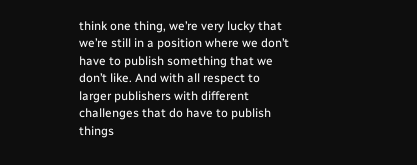think one thing, we’re very lucky that we’re still in a position where we don’t have to publish something that we don’t like. And with all respect to larger publishers with different challenges that do have to publish things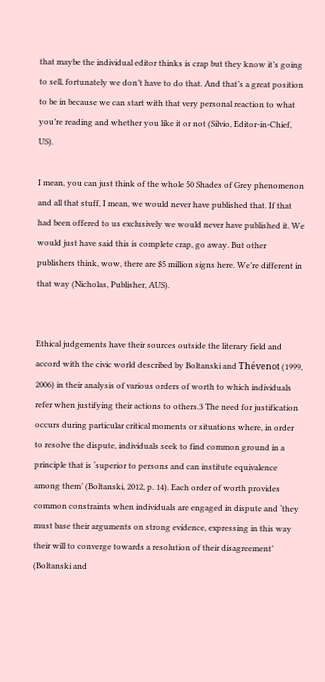that maybe the individual editor thinks is crap but they know it’s going to sell, fortunately we don’t have to do that. And that’s a great position to be in because we can start with that very personal reaction to what you’re reading and whether you like it or not (Silvio, Editor-in-Chief, US).

I mean, you can just think of the whole 50 Shades of Grey phenomenon and all that stuff, I mean, we would never have published that. If that had been offered to us exclusively we would never have published it. We would just have said this is complete crap, go away. But other publishers think, wow, there are $5 million signs here. We’re different in that way (Nicholas, Publisher, AUS).


Ethical judgements have their sources outside the literary field and accord with the civic world described by Boltanski and Thévenot (1999, 2006) in their analysis of various orders of worth to which individuals refer when justifying their actions to others.3 The need for justification occurs during particular critical moments or situations where, in order to resolve the dispute, individuals seek to find common ground in a principle that is ‘superior to persons and can institute equivalence among them’ (Boltanski, 2012, p. 14). Each order of worth provides common constraints when individuals are engaged in dispute and ‘they must base their arguments on strong evidence, expressing in this way their will to converge towards a resolution of their disagreement’ (Boltanski and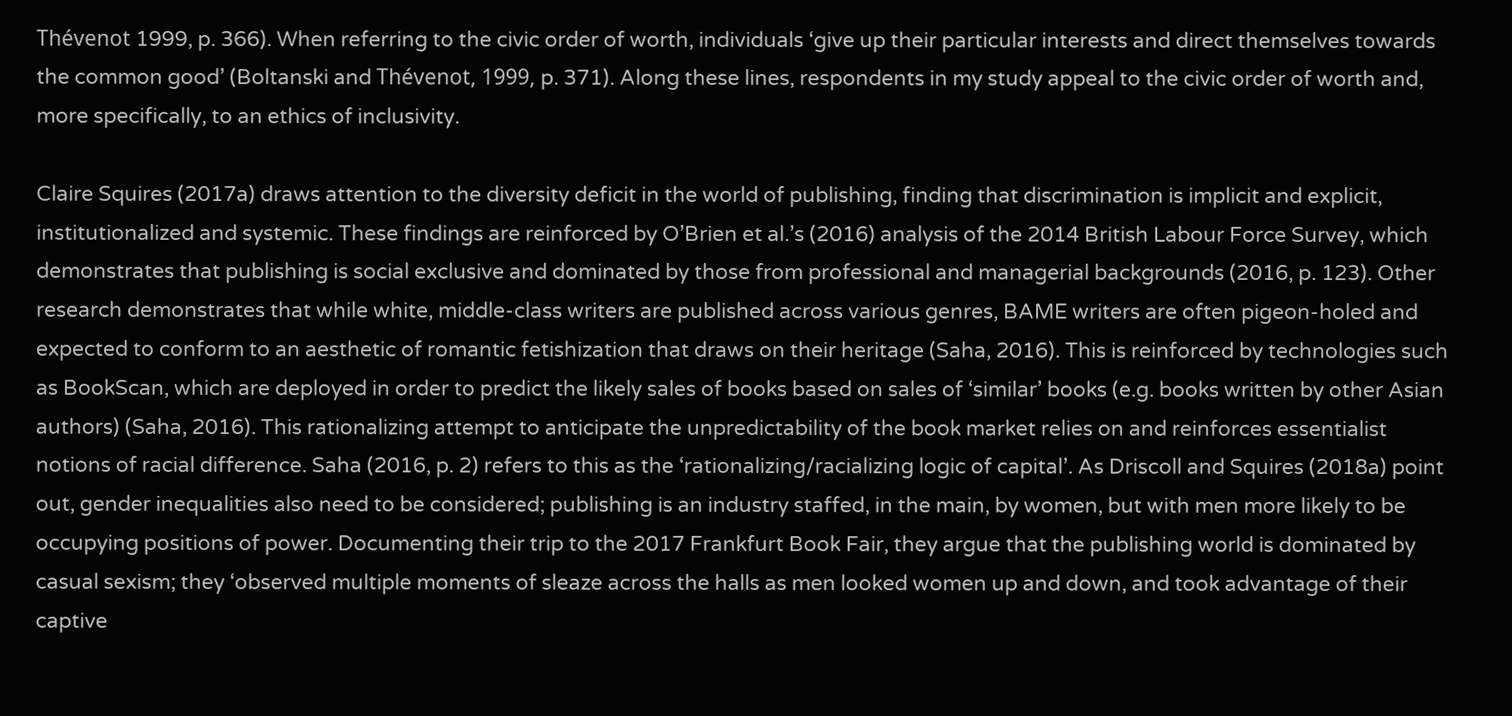Thévenot 1999, p. 366). When referring to the civic order of worth, individuals ‘give up their particular interests and direct themselves towards the common good’ (Boltanski and Thévenot, 1999, p. 371). Along these lines, respondents in my study appeal to the civic order of worth and, more specifically, to an ethics of inclusivity.

Claire Squires (2017a) draws attention to the diversity deficit in the world of publishing, finding that discrimination is implicit and explicit, institutionalized and systemic. These findings are reinforced by O’Brien et al.’s (2016) analysis of the 2014 British Labour Force Survey, which demonstrates that publishing is social exclusive and dominated by those from professional and managerial backgrounds (2016, p. 123). Other research demonstrates that while white, middle-class writers are published across various genres, BAME writers are often pigeon-holed and expected to conform to an aesthetic of romantic fetishization that draws on their heritage (Saha, 2016). This is reinforced by technologies such as BookScan, which are deployed in order to predict the likely sales of books based on sales of ‘similar’ books (e.g. books written by other Asian authors) (Saha, 2016). This rationalizing attempt to anticipate the unpredictability of the book market relies on and reinforces essentialist notions of racial difference. Saha (2016, p. 2) refers to this as the ‘rationalizing/racializing logic of capital’. As Driscoll and Squires (2018a) point out, gender inequalities also need to be considered; publishing is an industry staffed, in the main, by women, but with men more likely to be occupying positions of power. Documenting their trip to the 2017 Frankfurt Book Fair, they argue that the publishing world is dominated by casual sexism; they ‘observed multiple moments of sleaze across the halls as men looked women up and down, and took advantage of their captive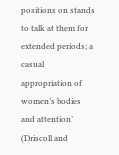positions on stands to talk at them for extended periods; a casual appropriation of women’s bodies and attention’ (Driscoll and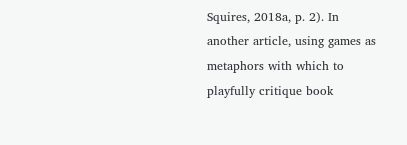Squires, 2018a, p. 2). In another article, using games as metaphors with which to playfully critique book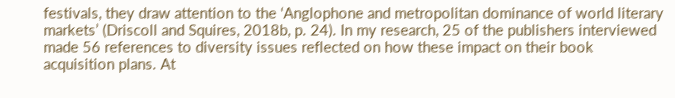festivals, they draw attention to the ‘Anglophone and metropolitan dominance of world literary markets’ (Driscoll and Squires, 2018b, p. 24). In my research, 25 of the publishers interviewed made 56 references to diversity issues reflected on how these impact on their book acquisition plans. At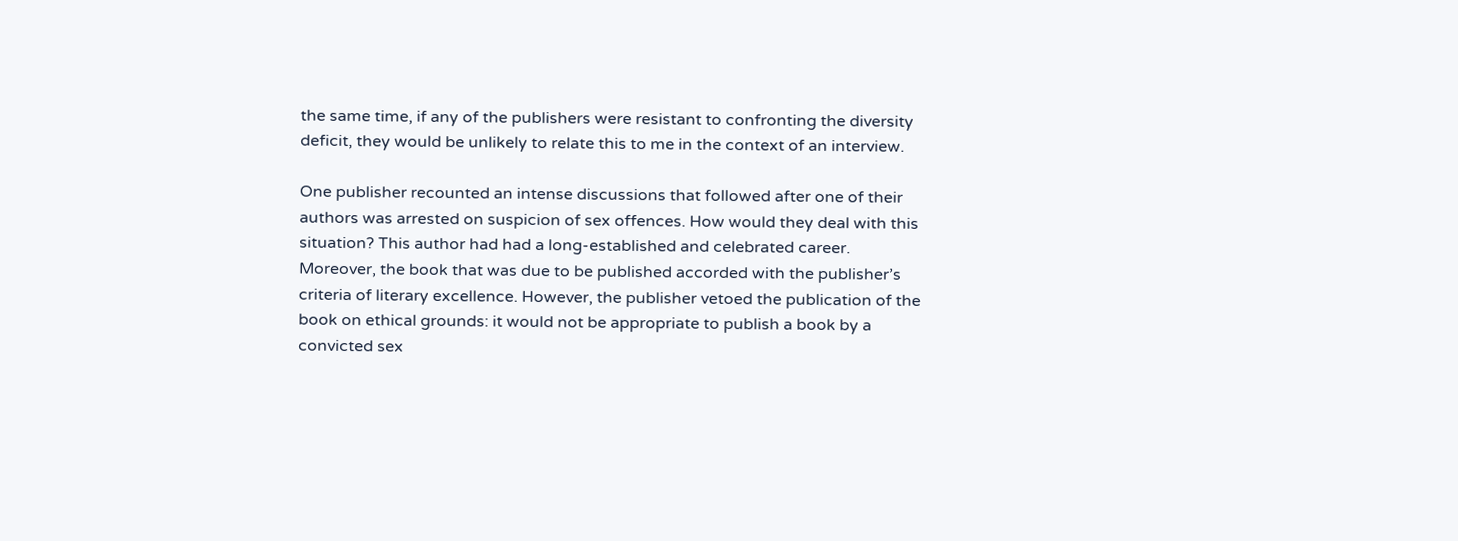the same time, if any of the publishers were resistant to confronting the diversity deficit, they would be unlikely to relate this to me in the context of an interview.

One publisher recounted an intense discussions that followed after one of their authors was arrested on suspicion of sex offences. How would they deal with this situation? This author had had a long-established and celebrated career. Moreover, the book that was due to be published accorded with the publisher’s criteria of literary excellence. However, the publisher vetoed the publication of the book on ethical grounds: it would not be appropriate to publish a book by a convicted sex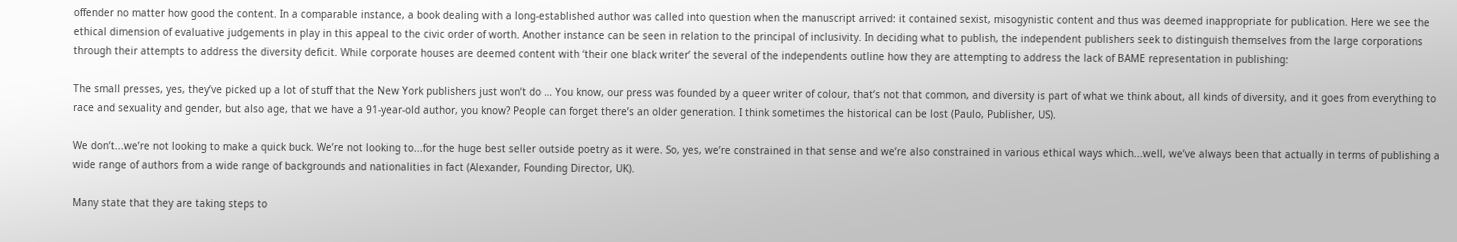offender no matter how good the content. In a comparable instance, a book dealing with a long-established author was called into question when the manuscript arrived: it contained sexist, misogynistic content and thus was deemed inappropriate for publication. Here we see the ethical dimension of evaluative judgements in play in this appeal to the civic order of worth. Another instance can be seen in relation to the principal of inclusivity. In deciding what to publish, the independent publishers seek to distinguish themselves from the large corporations through their attempts to address the diversity deficit. While corporate houses are deemed content with ‘their one black writer’ the several of the independents outline how they are attempting to address the lack of BAME representation in publishing:

The small presses, yes, they’ve picked up a lot of stuff that the New York publishers just won’t do … You know, our press was founded by a queer writer of colour, that’s not that common, and diversity is part of what we think about, all kinds of diversity, and it goes from everything to race and sexuality and gender, but also age, that we have a 91-year-old author, you know? People can forget there’s an older generation. I think sometimes the historical can be lost (Paulo, Publisher, US).

We don’t...we’re not looking to make a quick buck. We’re not looking to...for the huge best seller outside poetry as it were. So, yes, we’re constrained in that sense and we’re also constrained in various ethical ways which...well, we’ve always been that actually in terms of publishing a wide range of authors from a wide range of backgrounds and nationalities in fact (Alexander, Founding Director, UK).

Many state that they are taking steps to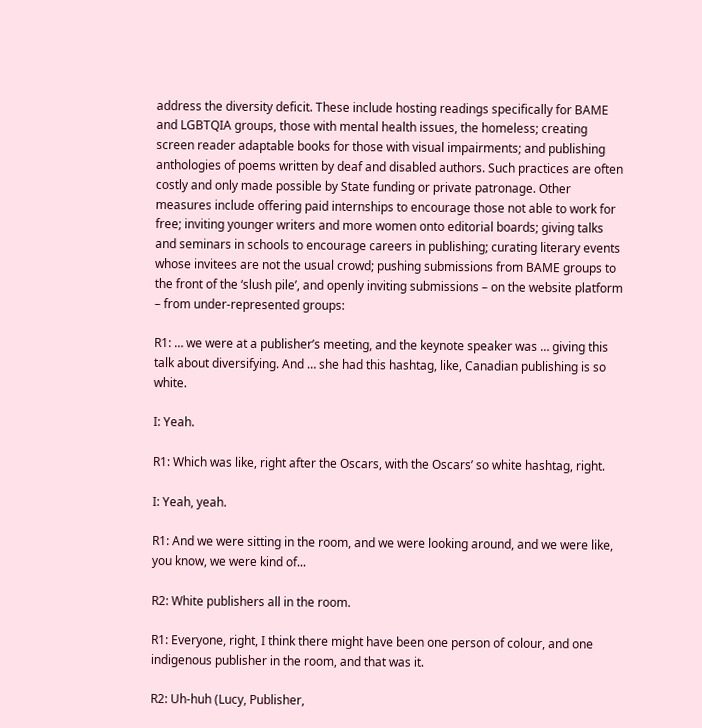address the diversity deficit. These include hosting readings specifically for BAME and LGBTQIA groups, those with mental health issues, the homeless; creating screen reader adaptable books for those with visual impairments; and publishing anthologies of poems written by deaf and disabled authors. Such practices are often costly and only made possible by State funding or private patronage. Other measures include offering paid internships to encourage those not able to work for free; inviting younger writers and more women onto editorial boards; giving talks and seminars in schools to encourage careers in publishing; curating literary events whose invitees are not the usual crowd; pushing submissions from BAME groups to the front of the ‘slush pile’, and openly inviting submissions – on the website platform – from under-represented groups:

R1: … we were at a publisher’s meeting, and the keynote speaker was … giving this talk about diversifying. And … she had this hashtag, like, Canadian publishing is so white.

I: Yeah.

R1: Which was like, right after the Oscars, with the Oscars’ so white hashtag, right.

I: Yeah, yeah.

R1: And we were sitting in the room, and we were looking around, and we were like, you know, we were kind of...

R2: White publishers all in the room.

R1: Everyone, right, I think there might have been one person of colour, and one indigenous publisher in the room, and that was it.

R2: Uh-huh (Lucy, Publisher,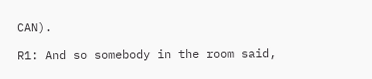CAN).

R1: And so somebody in the room said,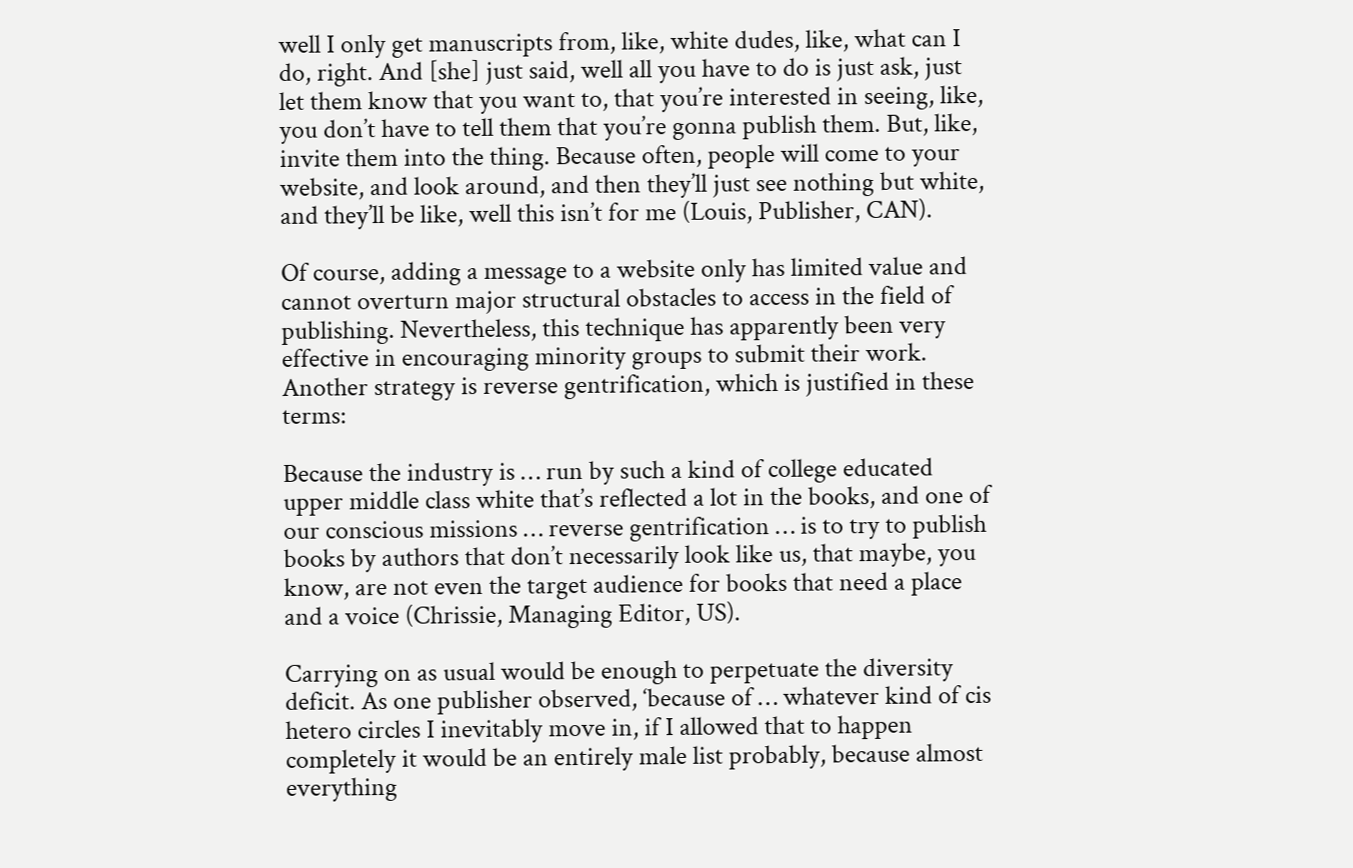well I only get manuscripts from, like, white dudes, like, what can I do, right. And [she] just said, well all you have to do is just ask, just let them know that you want to, that you’re interested in seeing, like, you don’t have to tell them that you’re gonna publish them. But, like, invite them into the thing. Because often, people will come to your website, and look around, and then they’ll just see nothing but white, and they’ll be like, well this isn’t for me (Louis, Publisher, CAN).

Of course, adding a message to a website only has limited value and cannot overturn major structural obstacles to access in the field of publishing. Nevertheless, this technique has apparently been very effective in encouraging minority groups to submit their work. Another strategy is reverse gentrification, which is justified in these terms:

Because the industry is … run by such a kind of college educated upper middle class white that’s reflected a lot in the books, and one of our conscious missions … reverse gentrification … is to try to publish books by authors that don’t necessarily look like us, that maybe, you know, are not even the target audience for books that need a place and a voice (Chrissie, Managing Editor, US).

Carrying on as usual would be enough to perpetuate the diversity deficit. As one publisher observed, ‘because of … whatever kind of cis hetero circles I inevitably move in, if I allowed that to happen completely it would be an entirely male list probably, because almost everything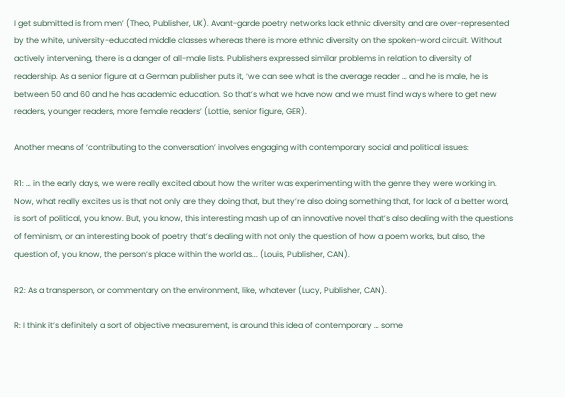I get submitted is from men’ (Theo, Publisher, UK). Avant-garde poetry networks lack ethnic diversity and are over-represented by the white, university-educated middle classes whereas there is more ethnic diversity on the spoken-word circuit. Without actively intervening, there is a danger of all-male lists. Publishers expressed similar problems in relation to diversity of readership. As a senior figure at a German publisher puts it, ‘we can see what is the average reader … and he is male, he is between 50 and 60 and he has academic education. So that’s what we have now and we must find ways where to get new readers, younger readers, more female readers’ (Lottie, senior figure, GER).

Another means of ‘contributing to the conversation’ involves engaging with contemporary social and political issues:

R1: … in the early days, we were really excited about how the writer was experimenting with the genre they were working in. Now, what really excites us is that not only are they doing that, but they’re also doing something that, for lack of a better word, is sort of political, you know. But, you know, this interesting mash up of an innovative novel that’s also dealing with the questions of feminism, or an interesting book of poetry that’s dealing with not only the question of how a poem works, but also, the question of, you know, the person’s place within the world as... (Louis, Publisher, CAN).

R2: As a transperson, or commentary on the environment, like, whatever (Lucy, Publisher, CAN).

R: I think it’s definitely a sort of objective measurement, is around this idea of contemporary … some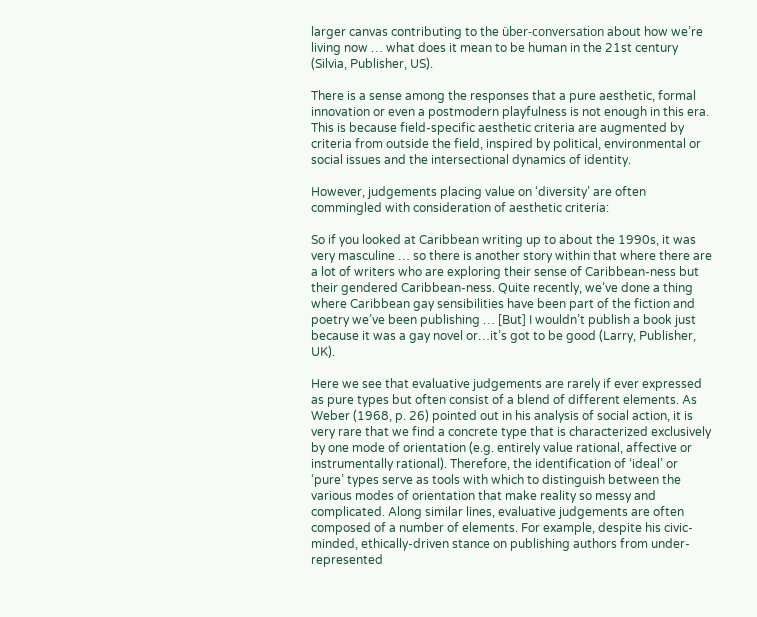larger canvas contributing to the über-conversation about how we’re living now … what does it mean to be human in the 21st century (Silvia, Publisher, US).

There is a sense among the responses that a pure aesthetic, formal innovation or even a postmodern playfulness is not enough in this era. This is because field-specific aesthetic criteria are augmented by criteria from outside the field, inspired by political, environmental or social issues and the intersectional dynamics of identity.

However, judgements placing value on ‘diversity’ are often commingled with consideration of aesthetic criteria:

So if you looked at Caribbean writing up to about the 1990s, it was very masculine … so there is another story within that where there are a lot of writers who are exploring their sense of Caribbean-ness but their gendered Caribbean-ness. Quite recently, we’ve done a thing where Caribbean gay sensibilities have been part of the fiction and poetry we’ve been publishing … [But] I wouldn’t publish a book just because it was a gay novel or…it’s got to be good (Larry, Publisher, UK).

Here we see that evaluative judgements are rarely if ever expressed as pure types but often consist of a blend of different elements. As Weber (1968, p. 26) pointed out in his analysis of social action, it is very rare that we find a concrete type that is characterized exclusively by one mode of orientation (e.g. entirely value rational, affective or instrumentally rational). Therefore, the identification of ‘ideal’ or ‘pure’ types serve as tools with which to distinguish between the various modes of orientation that make reality so messy and complicated. Along similar lines, evaluative judgements are often composed of a number of elements. For example, despite his civic-minded, ethically-driven stance on publishing authors from under-represented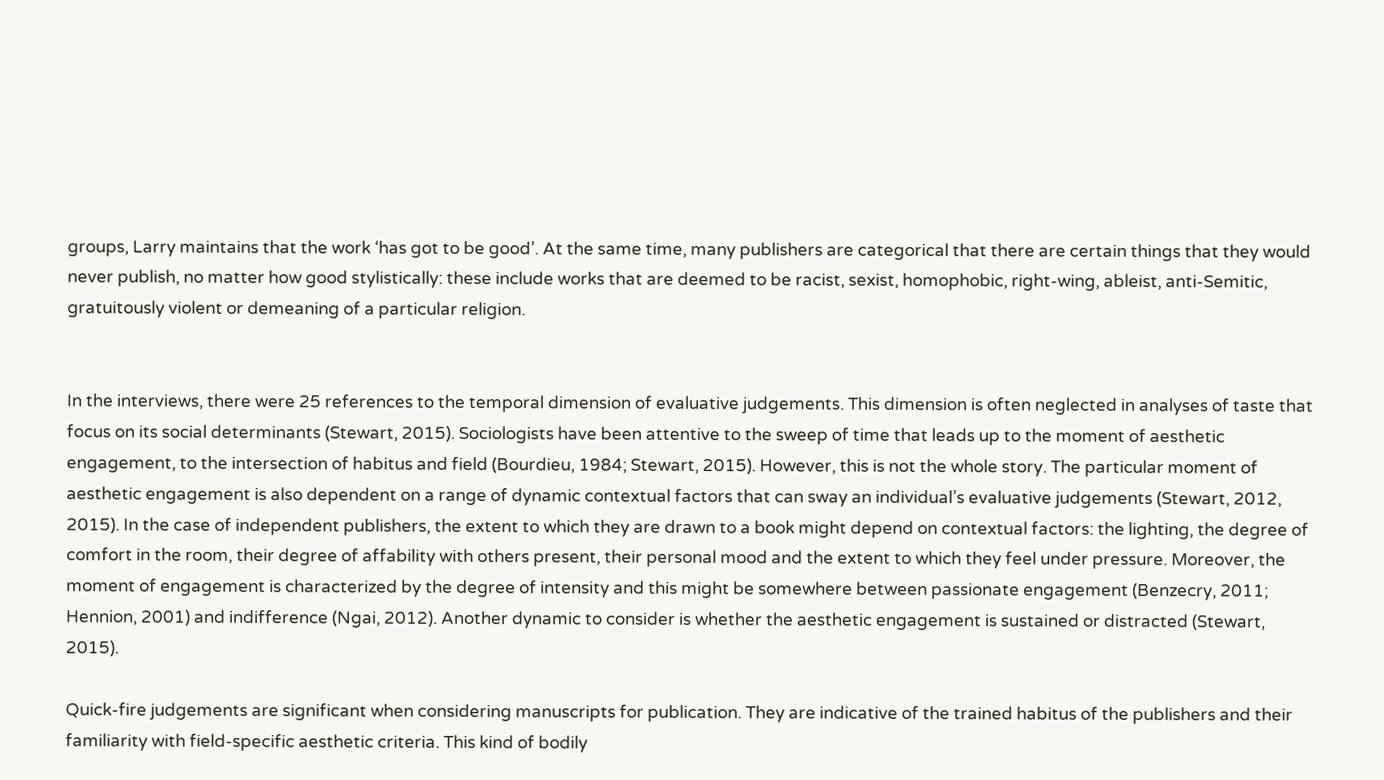groups, Larry maintains that the work ‘has got to be good’. At the same time, many publishers are categorical that there are certain things that they would never publish, no matter how good stylistically: these include works that are deemed to be racist, sexist, homophobic, right-wing, ableist, anti-Semitic, gratuitously violent or demeaning of a particular religion.


In the interviews, there were 25 references to the temporal dimension of evaluative judgements. This dimension is often neglected in analyses of taste that focus on its social determinants (Stewart, 2015). Sociologists have been attentive to the sweep of time that leads up to the moment of aesthetic engagement, to the intersection of habitus and field (Bourdieu, 1984; Stewart, 2015). However, this is not the whole story. The particular moment of aesthetic engagement is also dependent on a range of dynamic contextual factors that can sway an individual’s evaluative judgements (Stewart, 2012, 2015). In the case of independent publishers, the extent to which they are drawn to a book might depend on contextual factors: the lighting, the degree of comfort in the room, their degree of affability with others present, their personal mood and the extent to which they feel under pressure. Moreover, the moment of engagement is characterized by the degree of intensity and this might be somewhere between passionate engagement (Benzecry, 2011; Hennion, 2001) and indifference (Ngai, 2012). Another dynamic to consider is whether the aesthetic engagement is sustained or distracted (Stewart, 2015).

Quick-fire judgements are significant when considering manuscripts for publication. They are indicative of the trained habitus of the publishers and their familiarity with field-specific aesthetic criteria. This kind of bodily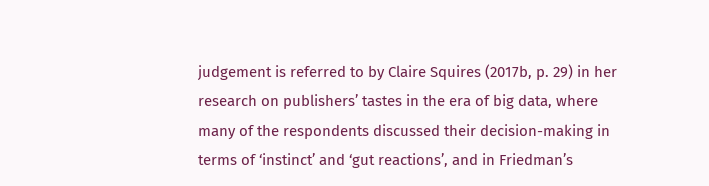judgement is referred to by Claire Squires (2017b, p. 29) in her research on publishers’ tastes in the era of big data, where many of the respondents discussed their decision-making in terms of ‘instinct’ and ‘gut reactions’, and in Friedman’s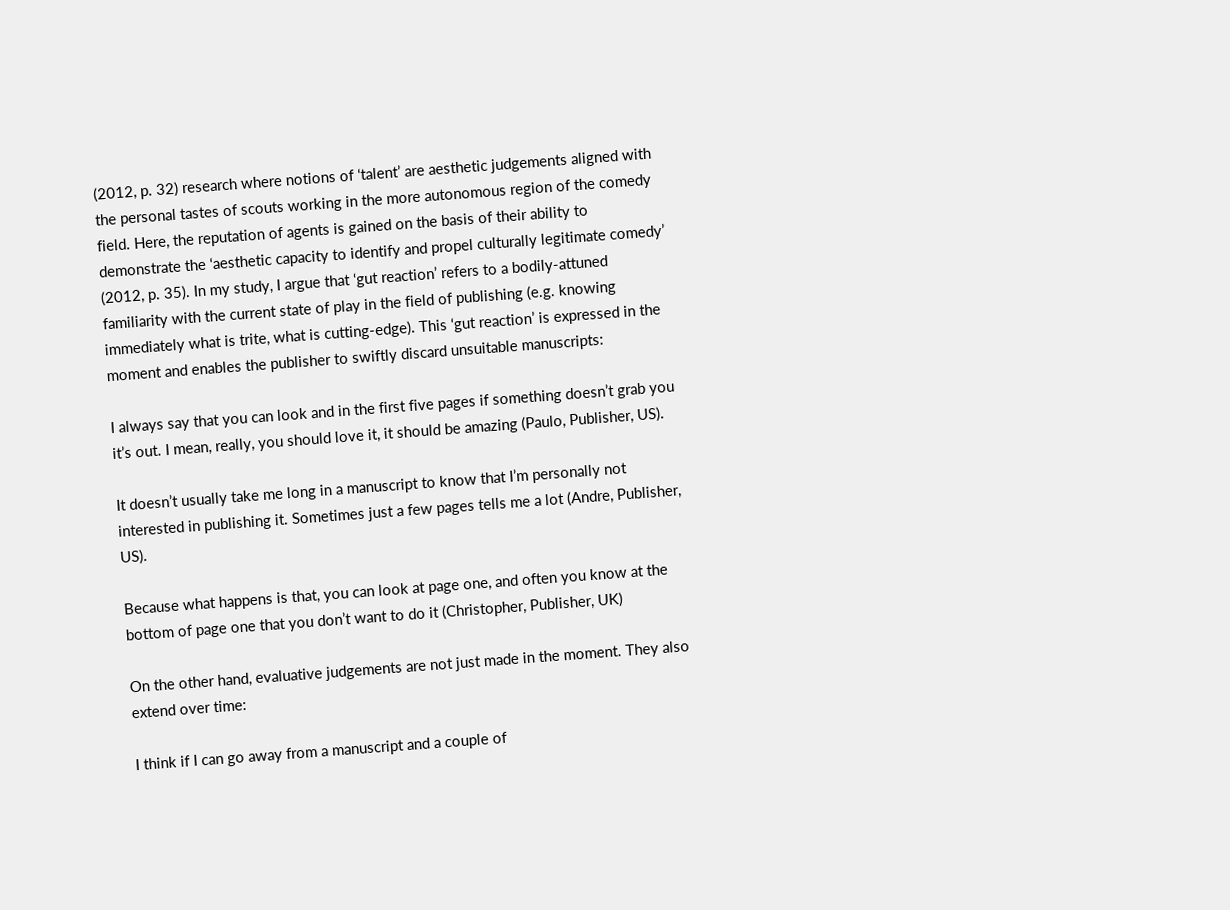(2012, p. 32) research where notions of ‘talent’ are aesthetic judgements aligned with the personal tastes of scouts working in the more autonomous region of the comedy field. Here, the reputation of agents is gained on the basis of their ability to demonstrate the ‘aesthetic capacity to identify and propel culturally legitimate comedy’ (2012, p. 35). In my study, I argue that ‘gut reaction’ refers to a bodily-attuned familiarity with the current state of play in the field of publishing (e.g. knowing immediately what is trite, what is cutting-edge). This ‘gut reaction’ is expressed in the moment and enables the publisher to swiftly discard unsuitable manuscripts:

I always say that you can look and in the first five pages if something doesn’t grab you it’s out. I mean, really, you should love it, it should be amazing (Paulo, Publisher, US).

It doesn’t usually take me long in a manuscript to know that I’m personally not interested in publishing it. Sometimes just a few pages tells me a lot (Andre, Publisher, US).

Because what happens is that, you can look at page one, and often you know at the bottom of page one that you don’t want to do it (Christopher, Publisher, UK)

On the other hand, evaluative judgements are not just made in the moment. They also extend over time:

I think if I can go away from a manuscript and a couple of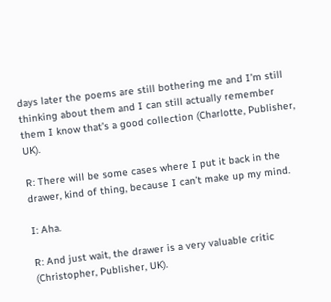days later the poems are still bothering me and I’m still thinking about them and I can still actually remember them I know that’s a good collection (Charlotte, Publisher, UK).

R: There will be some cases where I put it back in the drawer, kind of thing, because I can’t make up my mind.

I: Aha.

R: And just wait, the drawer is a very valuable critic (Christopher, Publisher, UK).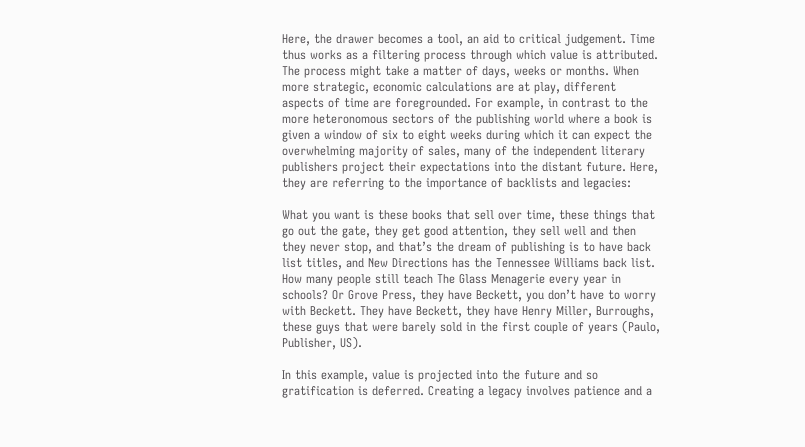Here, the drawer becomes a tool, an aid to critical judgement. Time thus works as a filtering process through which value is attributed. The process might take a matter of days, weeks or months. When more strategic, economic calculations are at play, different aspects of time are foregrounded. For example, in contrast to the more heteronomous sectors of the publishing world where a book is given a window of six to eight weeks during which it can expect the overwhelming majority of sales, many of the independent literary publishers project their expectations into the distant future. Here, they are referring to the importance of backlists and legacies:

What you want is these books that sell over time, these things that go out the gate, they get good attention, they sell well and then they never stop, and that’s the dream of publishing is to have back list titles, and New Directions has the Tennessee Williams back list. How many people still teach The Glass Menagerie every year in schools? Or Grove Press, they have Beckett, you don’t have to worry with Beckett. They have Beckett, they have Henry Miller, Burroughs, these guys that were barely sold in the first couple of years (Paulo, Publisher, US).

In this example, value is projected into the future and so gratification is deferred. Creating a legacy involves patience and a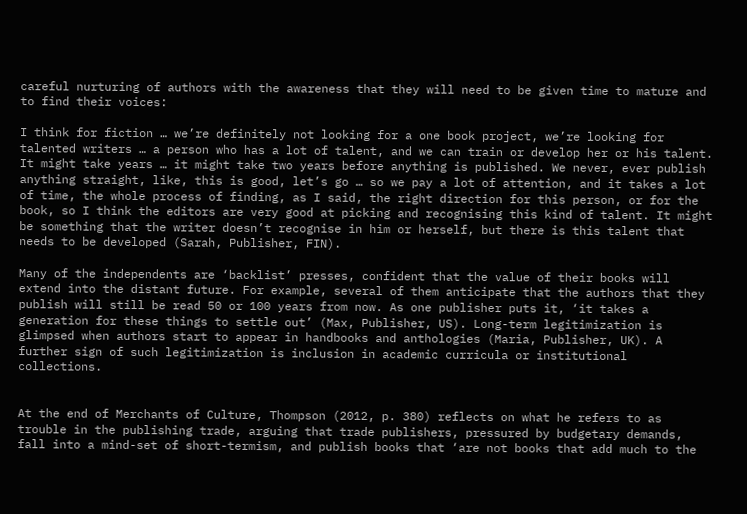careful nurturing of authors with the awareness that they will need to be given time to mature and to find their voices:

I think for fiction … we’re definitely not looking for a one book project, we’re looking for talented writers … a person who has a lot of talent, and we can train or develop her or his talent. It might take years … it might take two years before anything is published. We never, ever publish anything straight, like, this is good, let’s go … so we pay a lot of attention, and it takes a lot of time, the whole process of finding, as I said, the right direction for this person, or for the book, so I think the editors are very good at picking and recognising this kind of talent. It might be something that the writer doesn’t recognise in him or herself, but there is this talent that needs to be developed (Sarah, Publisher, FIN).

Many of the independents are ‘backlist’ presses, confident that the value of their books will extend into the distant future. For example, several of them anticipate that the authors that they publish will still be read 50 or 100 years from now. As one publisher puts it, ‘it takes a generation for these things to settle out’ (Max, Publisher, US). Long-term legitimization is glimpsed when authors start to appear in handbooks and anthologies (Maria, Publisher, UK). A further sign of such legitimization is inclusion in academic curricula or institutional collections.


At the end of Merchants of Culture, Thompson (2012, p. 380) reflects on what he refers to as trouble in the publishing trade, arguing that trade publishers, pressured by budgetary demands, fall into a mind-set of short-termism, and publish books that ‘are not books that add much to the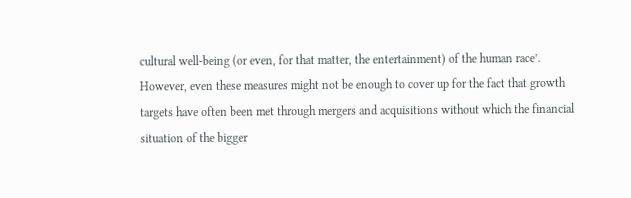cultural well-being (or even, for that matter, the entertainment) of the human race’. However, even these measures might not be enough to cover up for the fact that growth targets have often been met through mergers and acquisitions without which the financial situation of the bigger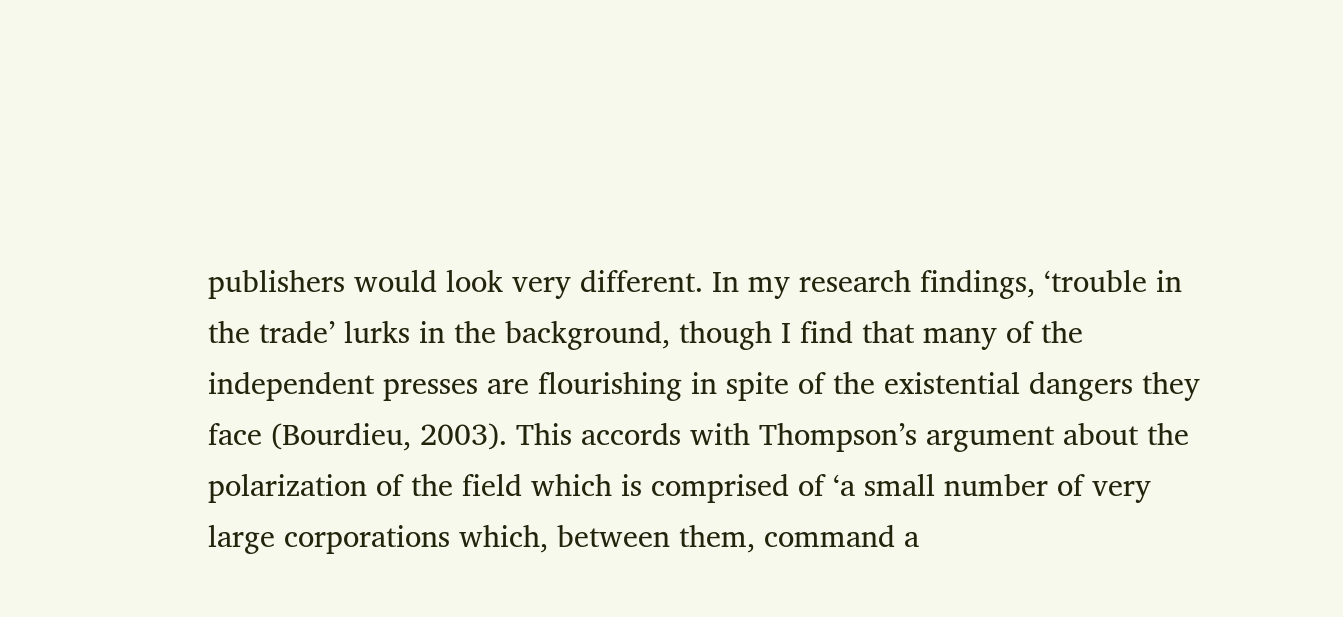publishers would look very different. In my research findings, ‘trouble in the trade’ lurks in the background, though I find that many of the independent presses are flourishing in spite of the existential dangers they face (Bourdieu, 2003). This accords with Thompson’s argument about the polarization of the field which is comprised of ‘a small number of very large corporations which, between them, command a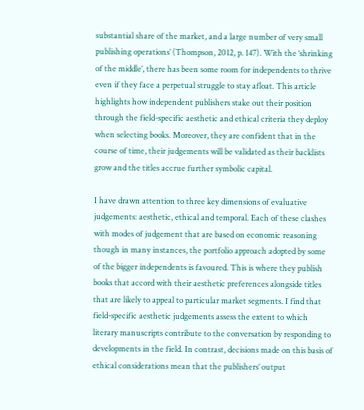substantial share of the market, and a large number of very small publishing operations’ (Thompson, 2012, p. 147). With the ‘shrinking of the middle’, there has been some room for independents to thrive even if they face a perpetual struggle to stay afloat. This article highlights how independent publishers stake out their position through the field-specific aesthetic and ethical criteria they deploy when selecting books. Moreover, they are confident that in the course of time, their judgements will be validated as their backlists grow and the titles accrue further symbolic capital.

I have drawn attention to three key dimensions of evaluative judgements: aesthetic, ethical and temporal. Each of these clashes with modes of judgement that are based on economic reasoning though in many instances, the portfolio approach adopted by some of the bigger independents is favoured. This is where they publish books that accord with their aesthetic preferences alongside titles that are likely to appeal to particular market segments. I find that field-specific aesthetic judgements assess the extent to which literary manuscripts contribute to the conversation by responding to developments in the field. In contrast, decisions made on this basis of ethical considerations mean that the publishers’ output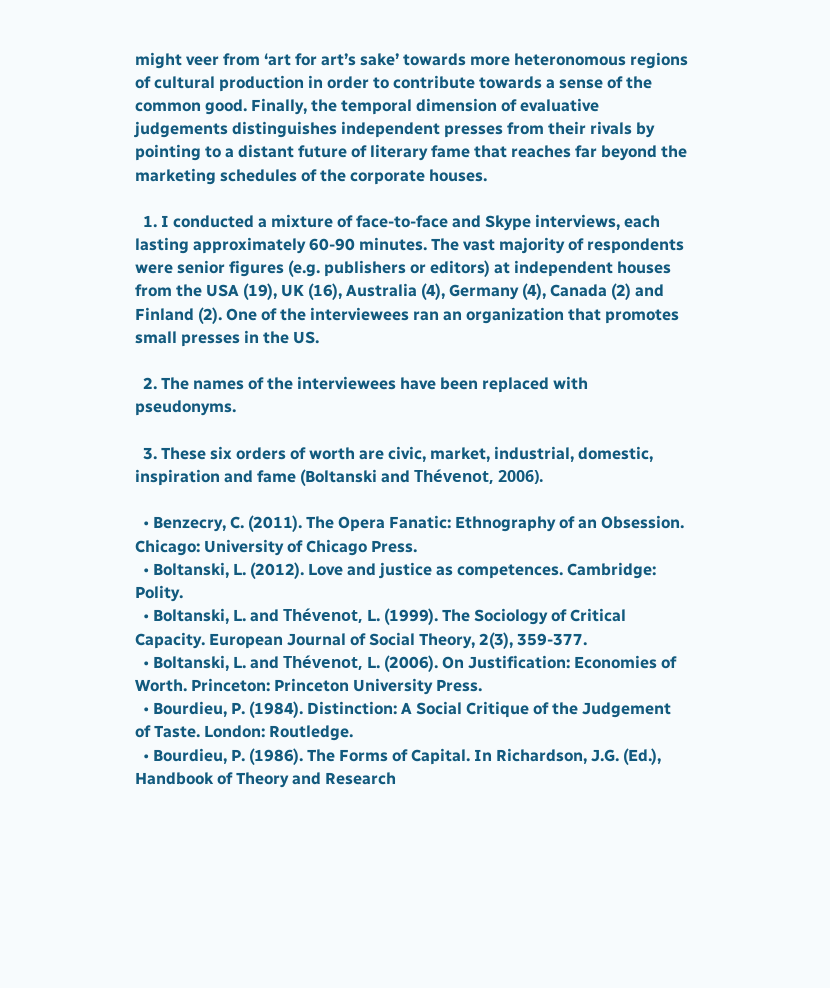might veer from ‘art for art’s sake’ towards more heteronomous regions of cultural production in order to contribute towards a sense of the common good. Finally, the temporal dimension of evaluative judgements distinguishes independent presses from their rivals by pointing to a distant future of literary fame that reaches far beyond the marketing schedules of the corporate houses.

  1. I conducted a mixture of face-to-face and Skype interviews, each lasting approximately 60-90 minutes. The vast majority of respondents were senior figures (e.g. publishers or editors) at independent houses from the USA (19), UK (16), Australia (4), Germany (4), Canada (2) and Finland (2). One of the interviewees ran an organization that promotes small presses in the US.

  2. The names of the interviewees have been replaced with pseudonyms.

  3. These six orders of worth are civic, market, industrial, domestic, inspiration and fame (Boltanski and Thévenot, 2006).

  • Benzecry, C. (2011). The Opera Fanatic: Ethnography of an Obsession. Chicago: University of Chicago Press.
  • Boltanski, L. (2012). Love and justice as competences. Cambridge: Polity.
  • Boltanski, L. and Thévenot, L. (1999). The Sociology of Critical Capacity. European Journal of Social Theory, 2(3), 359-377.
  • Boltanski, L. and Thévenot, L. (2006). On Justification: Economies of Worth. Princeton: Princeton University Press.
  • Bourdieu, P. (1984). Distinction: A Social Critique of the Judgement of Taste. London: Routledge.
  • Bourdieu, P. (1986). The Forms of Capital. In Richardson, J.G. (Ed.), Handbook of Theory and Research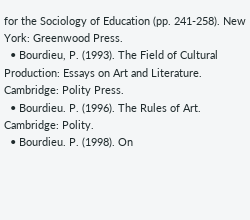for the Sociology of Education (pp. 241-258). New York: Greenwood Press.
  • Bourdieu, P. (1993). The Field of Cultural Production: Essays on Art and Literature. Cambridge: Polity Press.
  • Bourdieu. P. (1996). The Rules of Art. Cambridge: Polity.
  • Bourdieu. P. (1998). On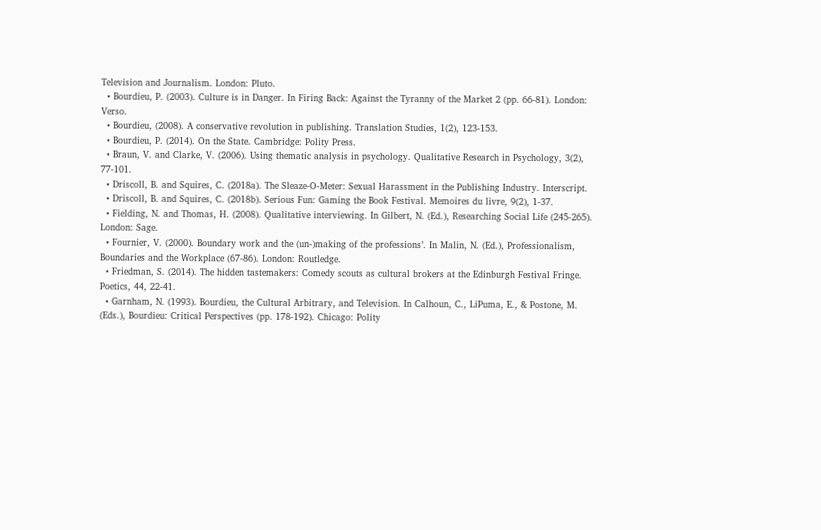Television and Journalism. London: Pluto.
  • Bourdieu, P. (2003). Culture is in Danger. In Firing Back: Against the Tyranny of the Market 2 (pp. 66-81). London: Verso.
  • Bourdieu, (2008). A conservative revolution in publishing. Translation Studies, 1(2), 123-153.
  • Bourdieu, P. (2014). On the State. Cambridge: Polity Press.
  • Braun, V. and Clarke, V. (2006). Using thematic analysis in psychology. Qualitative Research in Psychology, 3(2), 77-101.
  • Driscoll, B. and Squires, C. (2018a). The Sleaze-O-Meter: Sexual Harassment in the Publishing Industry. Interscript.
  • Driscoll, B. and Squires, C. (2018b). Serious Fun: Gaming the Book Festival. Memoires du livre, 9(2), 1-37.
  • Fielding, N. and Thomas, H. (2008). Qualitative interviewing. In Gilbert, N. (Ed.), Researching Social Life (245-265). London: Sage.
  • Fournier, V. (2000). Boundary work and the (un-)making of the professions’. In Malin, N. (Ed.), Professionalism, Boundaries and the Workplace (67-86). London: Routledge.
  • Friedman, S. (2014). The hidden tastemakers: Comedy scouts as cultural brokers at the Edinburgh Festival Fringe. Poetics, 44, 22-41.
  • Garnham, N. (1993). Bourdieu, the Cultural Arbitrary, and Television. In Calhoun, C., LiPuma, E., & Postone, M. (Eds.), Bourdieu: Critical Perspectives (pp. 178-192). Chicago: Polity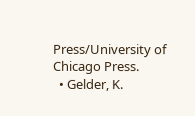Press/University of Chicago Press.
  • Gelder, K.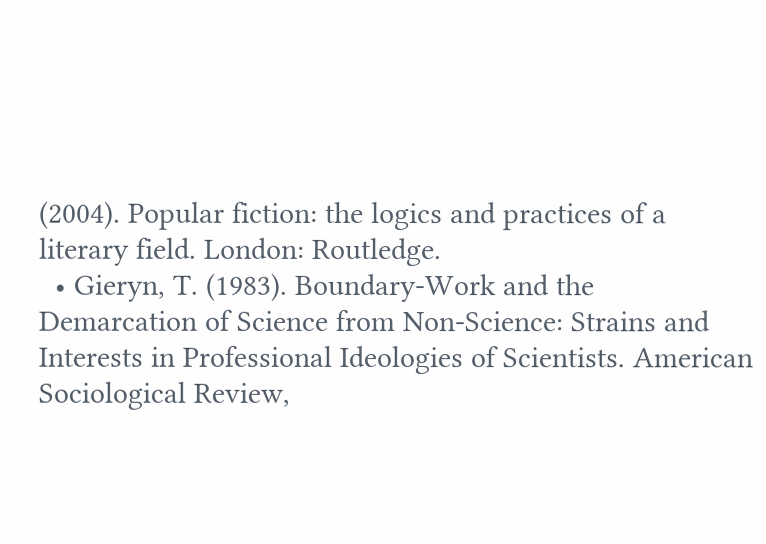(2004). Popular fiction: the logics and practices of a literary field. London: Routledge.
  • Gieryn, T. (1983). Boundary-Work and the Demarcation of Science from Non-Science: Strains and Interests in Professional Ideologies of Scientists. American Sociological Review,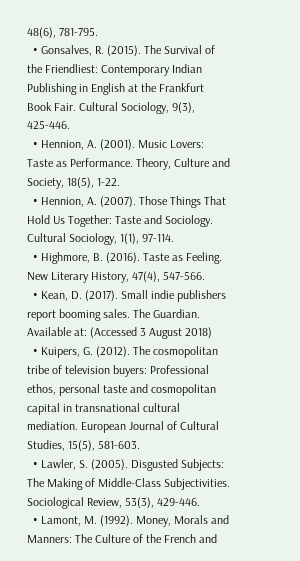48(6), 781-795.
  • Gonsalves, R. (2015). The Survival of the Friendliest: Contemporary Indian Publishing in English at the Frankfurt Book Fair. Cultural Sociology, 9(3), 425-446.
  • Hennion, A. (2001). Music Lovers: Taste as Performance. Theory, Culture and Society, 18(5), 1-22.
  • Hennion, A. (2007). Those Things That Hold Us Together: Taste and Sociology. Cultural Sociology, 1(1), 97-114.
  • Highmore, B. (2016). Taste as Feeling. New Literary History, 47(4), 547-566.
  • Kean, D. (2017). Small indie publishers report booming sales. The Guardian. Available at: (Accessed 3 August 2018)
  • Kuipers, G. (2012). The cosmopolitan tribe of television buyers: Professional ethos, personal taste and cosmopolitan capital in transnational cultural mediation. European Journal of Cultural Studies, 15(5), 581-603.
  • Lawler, S. (2005). Disgusted Subjects: The Making of Middle-Class Subjectivities. Sociological Review, 53(3), 429-446.
  • Lamont, M. (1992). Money, Morals and Manners: The Culture of the French and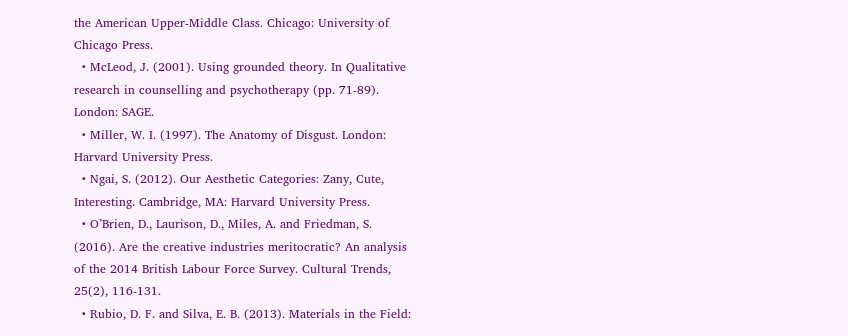the American Upper-Middle Class. Chicago: University of Chicago Press.
  • McLeod, J. (2001). Using grounded theory. In Qualitative research in counselling and psychotherapy (pp. 71-89). London: SAGE.
  • Miller, W. I. (1997). The Anatomy of Disgust. London: Harvard University Press.
  • Ngai, S. (2012). Our Aesthetic Categories: Zany, Cute, Interesting. Cambridge, MA: Harvard University Press.
  • O’Brien, D., Laurison, D., Miles, A. and Friedman, S. (2016). Are the creative industries meritocratic? An analysis of the 2014 British Labour Force Survey. Cultural Trends, 25(2), 116-131.
  • Rubio, D. F. and Silva, E. B. (2013). Materials in the Field: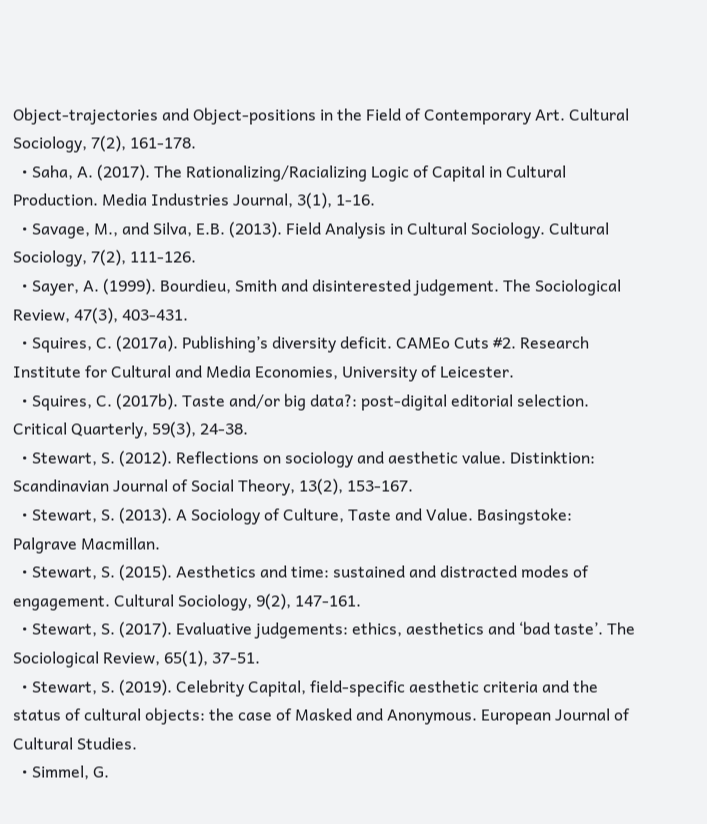Object-trajectories and Object-positions in the Field of Contemporary Art. Cultural Sociology, 7(2), 161-178.
  • Saha, A. (2017). The Rationalizing/Racializing Logic of Capital in Cultural Production. Media Industries Journal, 3(1), 1-16.
  • Savage, M., and Silva, E.B. (2013). Field Analysis in Cultural Sociology. Cultural Sociology, 7(2), 111-126.
  • Sayer, A. (1999). Bourdieu, Smith and disinterested judgement. The Sociological Review, 47(3), 403-431.
  • Squires, C. (2017a). Publishing’s diversity deficit. CAMEo Cuts #2. Research Institute for Cultural and Media Economies, University of Leicester.
  • Squires, C. (2017b). Taste and/or big data?: post-digital editorial selection. Critical Quarterly, 59(3), 24-38.
  • Stewart, S. (2012). Reflections on sociology and aesthetic value. Distinktion: Scandinavian Journal of Social Theory, 13(2), 153-167.
  • Stewart, S. (2013). A Sociology of Culture, Taste and Value. Basingstoke: Palgrave Macmillan.
  • Stewart, S. (2015). Aesthetics and time: sustained and distracted modes of engagement. Cultural Sociology, 9(2), 147-161.
  • Stewart, S. (2017). Evaluative judgements: ethics, aesthetics and ‘bad taste’. The Sociological Review, 65(1), 37-51.
  • Stewart, S. (2019). Celebrity Capital, field-specific aesthetic criteria and the status of cultural objects: the case of Masked and Anonymous. European Journal of Cultural Studies.
  • Simmel, G.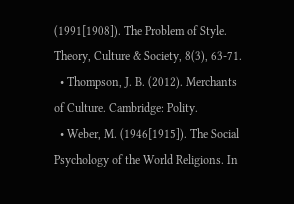(1991[1908]). The Problem of Style. Theory, Culture & Society, 8(3), 63-71.
  • Thompson, J. B. (2012). Merchants of Culture. Cambridge: Polity.
  • Weber, M. (1946[1915]). The Social Psychology of the World Religions. In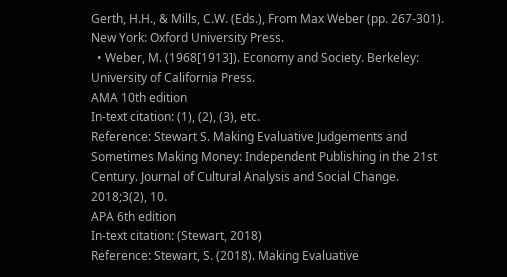Gerth, H.H., & Mills, C.W. (Eds.), From Max Weber (pp. 267-301). New York: Oxford University Press.
  • Weber, M. (1968[1913]). Economy and Society. Berkeley: University of California Press.
AMA 10th edition
In-text citation: (1), (2), (3), etc.
Reference: Stewart S. Making Evaluative Judgements and Sometimes Making Money: Independent Publishing in the 21st Century. Journal of Cultural Analysis and Social Change. 2018;3(2), 10.
APA 6th edition
In-text citation: (Stewart, 2018)
Reference: Stewart, S. (2018). Making Evaluative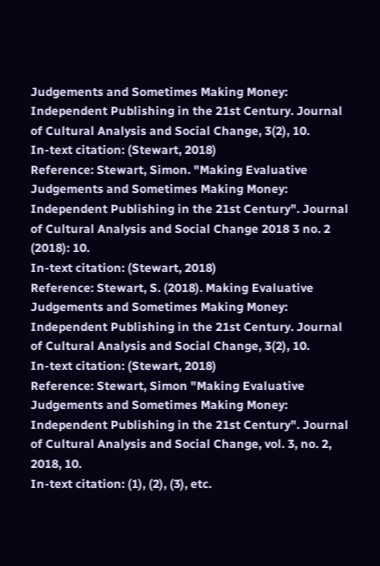Judgements and Sometimes Making Money: Independent Publishing in the 21st Century. Journal of Cultural Analysis and Social Change, 3(2), 10.
In-text citation: (Stewart, 2018)
Reference: Stewart, Simon. "Making Evaluative Judgements and Sometimes Making Money: Independent Publishing in the 21st Century". Journal of Cultural Analysis and Social Change 2018 3 no. 2 (2018): 10.
In-text citation: (Stewart, 2018)
Reference: Stewart, S. (2018). Making Evaluative Judgements and Sometimes Making Money: Independent Publishing in the 21st Century. Journal of Cultural Analysis and Social Change, 3(2), 10.
In-text citation: (Stewart, 2018)
Reference: Stewart, Simon "Making Evaluative Judgements and Sometimes Making Money: Independent Publishing in the 21st Century". Journal of Cultural Analysis and Social Change, vol. 3, no. 2, 2018, 10.
In-text citation: (1), (2), (3), etc.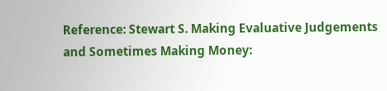Reference: Stewart S. Making Evaluative Judgements and Sometimes Making Money: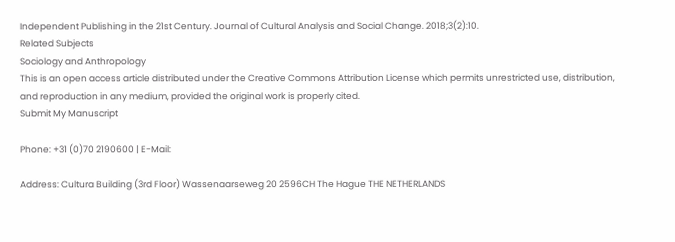Independent Publishing in the 21st Century. Journal of Cultural Analysis and Social Change. 2018;3(2):10.
Related Subjects
Sociology and Anthropology
This is an open access article distributed under the Creative Commons Attribution License which permits unrestricted use, distribution, and reproduction in any medium, provided the original work is properly cited.
Submit My Manuscript

Phone: +31 (0)70 2190600 | E-Mail:

Address: Cultura Building (3rd Floor) Wassenaarseweg 20 2596CH The Hague THE NETHERLANDS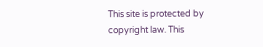This site is protected by copyright law. This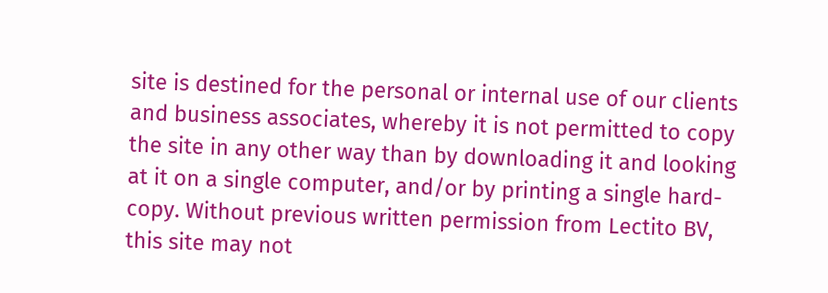site is destined for the personal or internal use of our clients and business associates, whereby it is not permitted to copy the site in any other way than by downloading it and looking at it on a single computer, and/or by printing a single hard-copy. Without previous written permission from Lectito BV, this site may not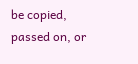be copied, passed on, or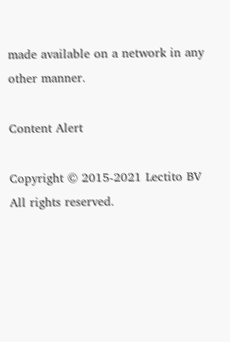made available on a network in any other manner.

Content Alert

Copyright © 2015-2021 Lectito BV All rights reserved.